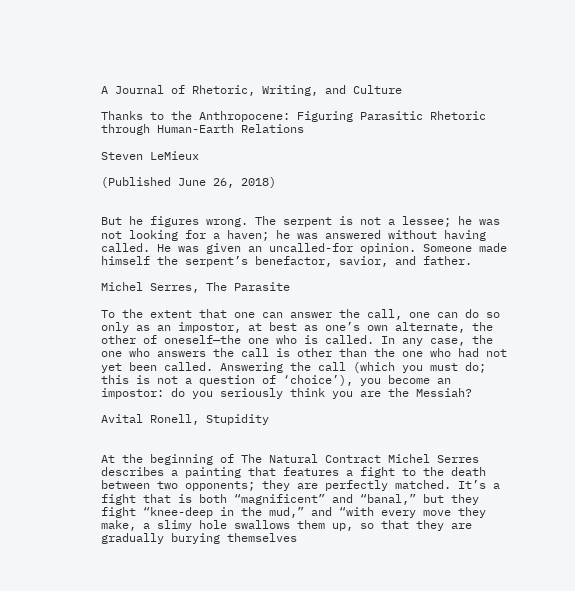A Journal of Rhetoric, Writing, and Culture

Thanks to the Anthropocene: Figuring Parasitic Rhetoric through Human-Earth Relations

Steven LeMieux

(Published June 26, 2018)


But he figures wrong. The serpent is not a lessee; he was not looking for a haven; he was answered without having called. He was given an uncalled-for opinion. Someone made himself the serpent’s benefactor, savior, and father.

Michel Serres, The Parasite

To the extent that one can answer the call, one can do so only as an impostor, at best as one’s own alternate, the other of oneself—the one who is called. In any case, the one who answers the call is other than the one who had not yet been called. Answering the call (which you must do; this is not a question of ‘choice’), you become an impostor: do you seriously think you are the Messiah?

Avital Ronell, Stupidity


At the beginning of The Natural Contract Michel Serres describes a painting that features a fight to the death between two opponents; they are perfectly matched. It’s a fight that is both “magnificent” and “banal,” but they fight “knee-deep in the mud,” and “with every move they make, a slimy hole swallows them up, so that they are gradually burying themselves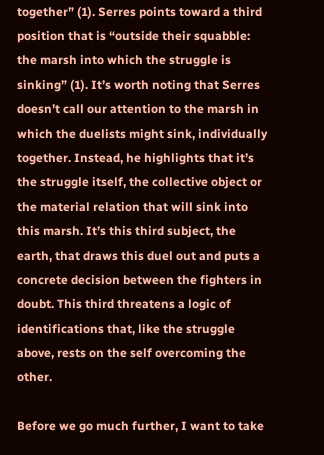together” (1). Serres points toward a third position that is “outside their squabble: the marsh into which the struggle is sinking” (1). It’s worth noting that Serres doesn’t call our attention to the marsh in which the duelists might sink, individually together. Instead, he highlights that it’s the struggle itself, the collective object or the material relation that will sink into this marsh. It’s this third subject, the earth, that draws this duel out and puts a concrete decision between the fighters in doubt. This third threatens a logic of identifications that, like the struggle above, rests on the self overcoming the other.

Before we go much further, I want to take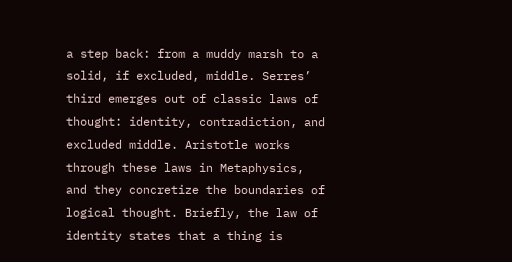a step back: from a muddy marsh to a solid, if excluded, middle. Serres’ third emerges out of classic laws of thought: identity, contradiction, and excluded middle. Aristotle works through these laws in Metaphysics, and they concretize the boundaries of logical thought. Briefly, the law of identity states that a thing is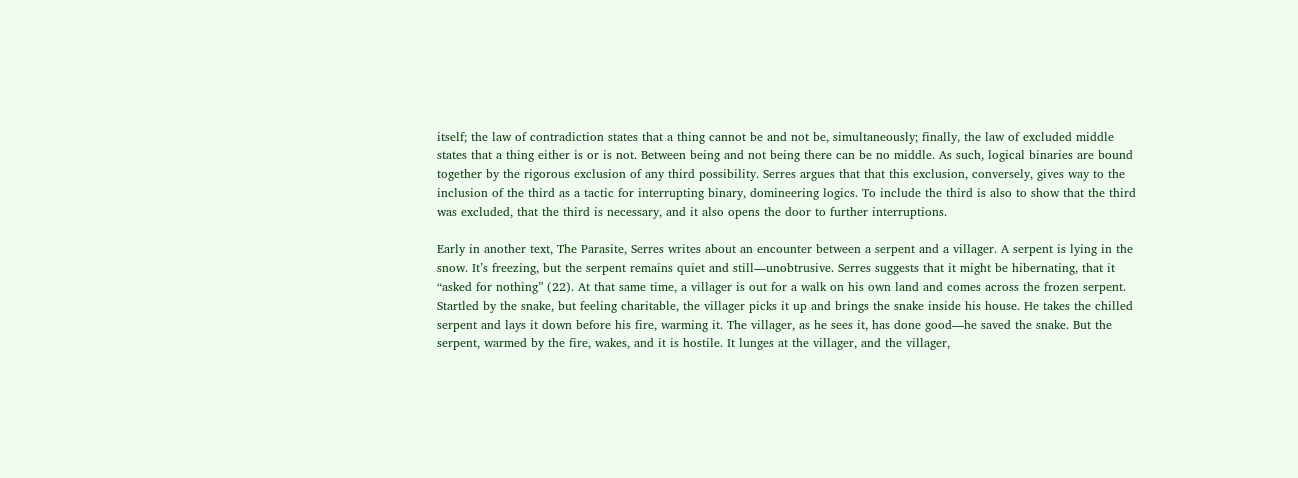itself; the law of contradiction states that a thing cannot be and not be, simultaneously; finally, the law of excluded middle states that a thing either is or is not. Between being and not being there can be no middle. As such, logical binaries are bound together by the rigorous exclusion of any third possibility. Serres argues that that this exclusion, conversely, gives way to the inclusion of the third as a tactic for interrupting binary, domineering logics. To include the third is also to show that the third was excluded, that the third is necessary, and it also opens the door to further interruptions.

Early in another text, The Parasite, Serres writes about an encounter between a serpent and a villager. A serpent is lying in the snow. It’s freezing, but the serpent remains quiet and still—unobtrusive. Serres suggests that it might be hibernating, that it “asked for nothing” (22). At that same time, a villager is out for a walk on his own land and comes across the frozen serpent. Startled by the snake, but feeling charitable, the villager picks it up and brings the snake inside his house. He takes the chilled serpent and lays it down before his fire, warming it. The villager, as he sees it, has done good—he saved the snake. But the serpent, warmed by the fire, wakes, and it is hostile. It lunges at the villager, and the villager,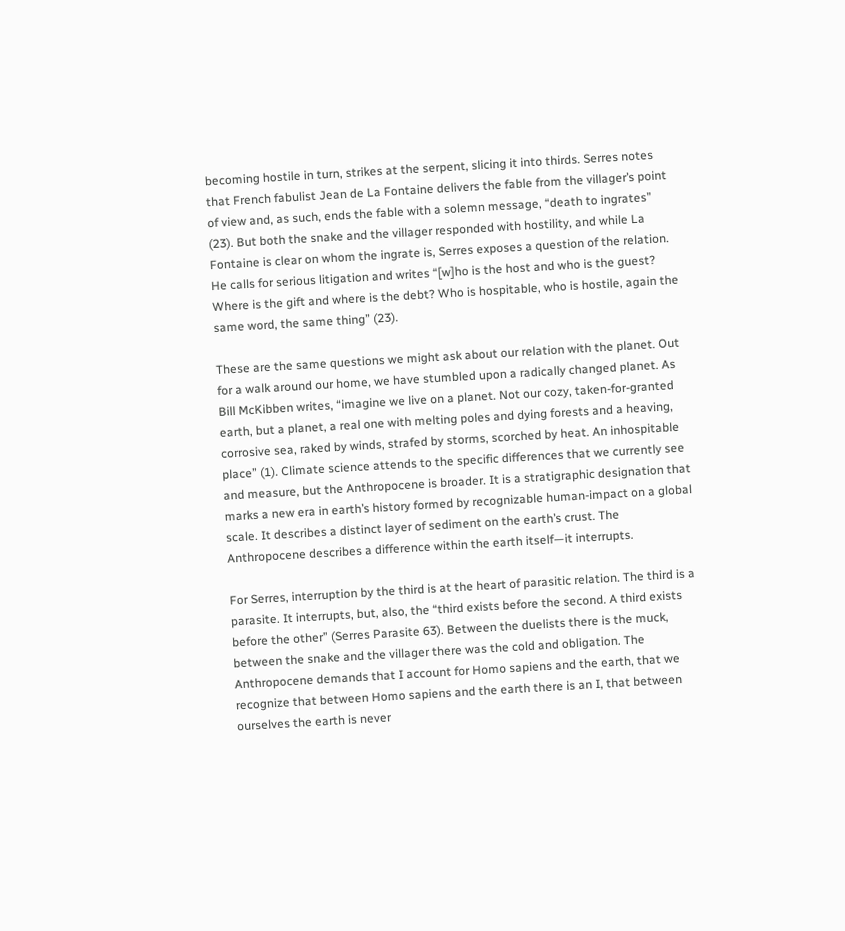becoming hostile in turn, strikes at the serpent, slicing it into thirds. Serres notes that French fabulist Jean de La Fontaine delivers the fable from the villager’s point of view and, as such, ends the fable with a solemn message, “death to ingrates” (23). But both the snake and the villager responded with hostility, and while La Fontaine is clear on whom the ingrate is, Serres exposes a question of the relation. He calls for serious litigation and writes “[w]ho is the host and who is the guest? Where is the gift and where is the debt? Who is hospitable, who is hostile, again the same word, the same thing” (23).

These are the same questions we might ask about our relation with the planet. Out for a walk around our home, we have stumbled upon a radically changed planet. As Bill McKibben writes, “imagine we live on a planet. Not our cozy, taken-for-granted earth, but a planet, a real one with melting poles and dying forests and a heaving, corrosive sea, raked by winds, strafed by storms, scorched by heat. An inhospitable place” (1). Climate science attends to the specific differences that we currently see and measure, but the Anthropocene is broader. It is a stratigraphic designation that marks a new era in earth’s history formed by recognizable human-impact on a global scale. It describes a distinct layer of sediment on the earth’s crust. The Anthropocene describes a difference within the earth itself—it interrupts.

For Serres, interruption by the third is at the heart of parasitic relation. The third is a parasite. It interrupts, but, also, the “third exists before the second. A third exists before the other” (Serres Parasite 63). Between the duelists there is the muck, between the snake and the villager there was the cold and obligation. The Anthropocene demands that I account for Homo sapiens and the earth, that we recognize that between Homo sapiens and the earth there is an I, that between ourselves the earth is never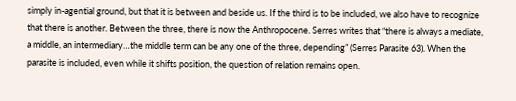simply in-agential ground, but that it is between and beside us. If the third is to be included, we also have to recognize that there is another. Between the three, there is now the Anthropocene. Serres writes that “there is always a mediate, a middle, an intermediary…the middle term can be any one of the three, depending” (Serres Parasite 63). When the parasite is included, even while it shifts position, the question of relation remains open.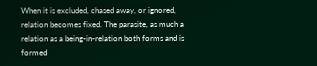When it is excluded, chased away, or ignored, relation becomes fixed. The parasite, as much a relation as a being-in-relation both forms and is formed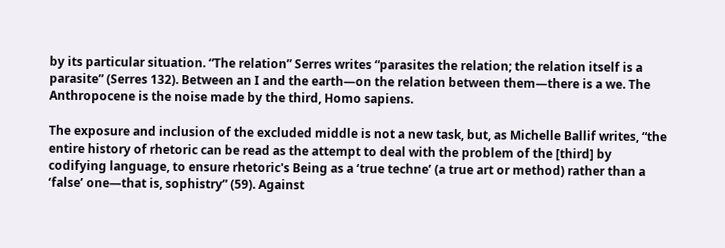by its particular situation. “The relation” Serres writes “parasites the relation; the relation itself is a parasite” (Serres 132). Between an I and the earth—on the relation between them—there is a we. The Anthropocene is the noise made by the third, Homo sapiens.

The exposure and inclusion of the excluded middle is not a new task, but, as Michelle Ballif writes, “the entire history of rhetoric can be read as the attempt to deal with the problem of the [third] by codifying language, to ensure rhetoric's Being as a ‘true techne’ (a true art or method) rather than a ‘false’ one—that is, sophistry” (59). Against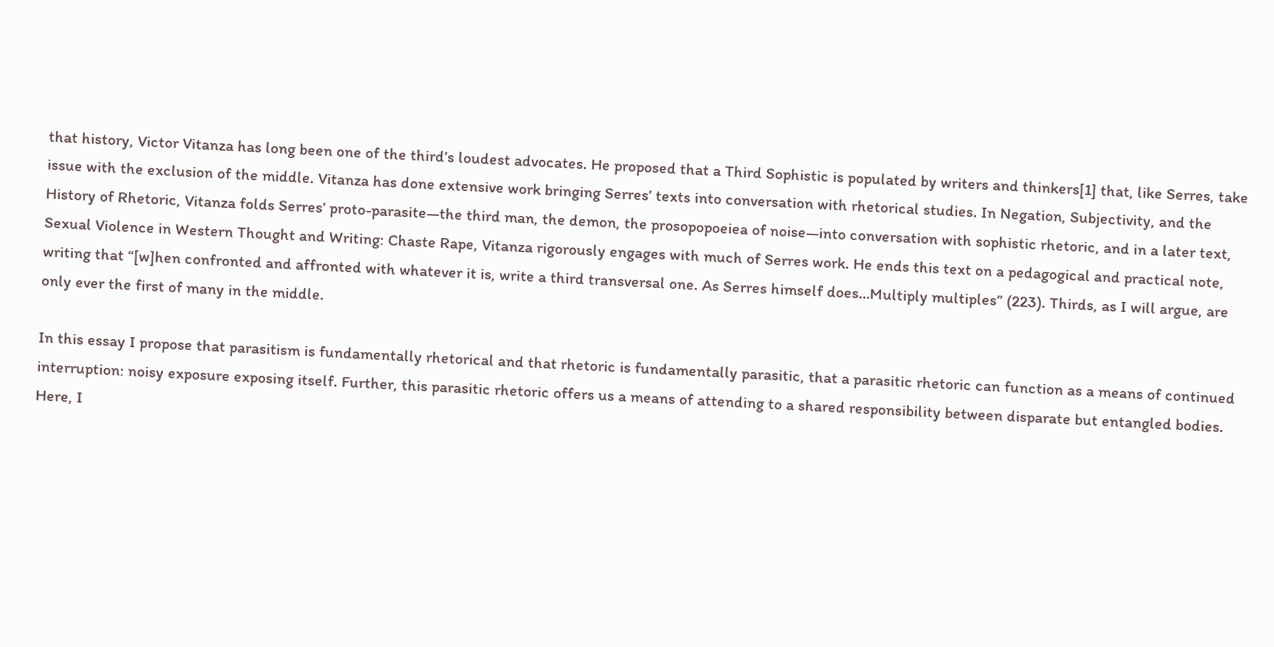that history, Victor Vitanza has long been one of the third’s loudest advocates. He proposed that a Third Sophistic is populated by writers and thinkers[1] that, like Serres, take issue with the exclusion of the middle. Vitanza has done extensive work bringing Serres’ texts into conversation with rhetorical studies. In Negation, Subjectivity, and the History of Rhetoric, Vitanza folds Serres’ proto-parasite—the third man, the demon, the prosopopoeiea of noise—into conversation with sophistic rhetoric, and in a later text, Sexual Violence in Western Thought and Writing: Chaste Rape, Vitanza rigorously engages with much of Serres work. He ends this text on a pedagogical and practical note, writing that “[w]hen confronted and affronted with whatever it is, write a third transversal one. As Serres himself does…Multiply multiples” (223). Thirds, as I will argue, are only ever the first of many in the middle.

In this essay I propose that parasitism is fundamentally rhetorical and that rhetoric is fundamentally parasitic, that a parasitic rhetoric can function as a means of continued interruption: noisy exposure exposing itself. Further, this parasitic rhetoric offers us a means of attending to a shared responsibility between disparate but entangled bodies. Here, I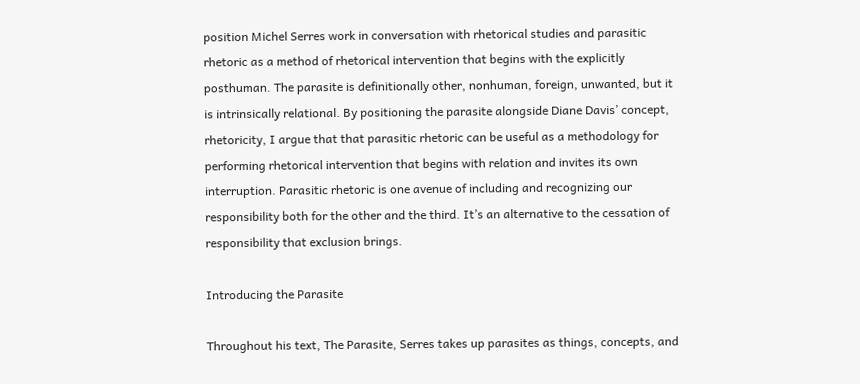position Michel Serres work in conversation with rhetorical studies and parasitic rhetoric as a method of rhetorical intervention that begins with the explicitly posthuman. The parasite is definitionally other, nonhuman, foreign, unwanted, but it is intrinsically relational. By positioning the parasite alongside Diane Davis’ concept, rhetoricity, I argue that that parasitic rhetoric can be useful as a methodology for performing rhetorical intervention that begins with relation and invites its own interruption. Parasitic rhetoric is one avenue of including and recognizing our responsibility both for the other and the third. It’s an alternative to the cessation of responsibility that exclusion brings.

Introducing the Parasite

Throughout his text, The Parasite, Serres takes up parasites as things, concepts, and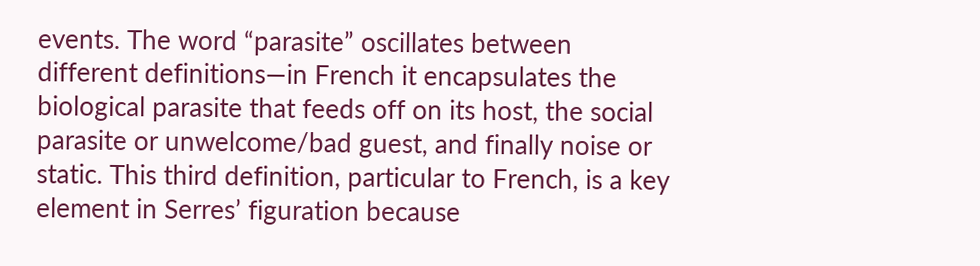events. The word “parasite” oscillates between different definitions—in French it encapsulates the biological parasite that feeds off on its host, the social parasite or unwelcome/bad guest, and finally noise or static. This third definition, particular to French, is a key element in Serres’ figuration because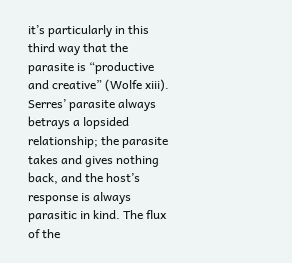it’s particularly in this third way that the parasite is “productive and creative” (Wolfe xiii). Serres’ parasite always betrays a lopsided relationship; the parasite takes and gives nothing back, and the host’s response is always parasitic in kind. The flux of the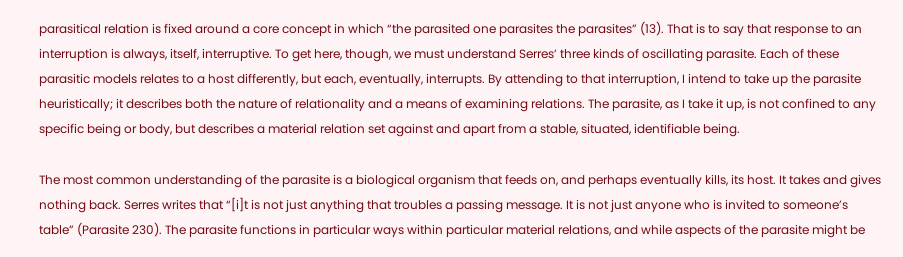parasitical relation is fixed around a core concept in which “the parasited one parasites the parasites” (13). That is to say that response to an interruption is always, itself, interruptive. To get here, though, we must understand Serres’ three kinds of oscillating parasite. Each of these parasitic models relates to a host differently, but each, eventually, interrupts. By attending to that interruption, I intend to take up the parasite heuristically; it describes both the nature of relationality and a means of examining relations. The parasite, as I take it up, is not confined to any specific being or body, but describes a material relation set against and apart from a stable, situated, identifiable being.

The most common understanding of the parasite is a biological organism that feeds on, and perhaps eventually kills, its host. It takes and gives nothing back. Serres writes that “[i]t is not just anything that troubles a passing message. It is not just anyone who is invited to someone’s table” (Parasite 230). The parasite functions in particular ways within particular material relations, and while aspects of the parasite might be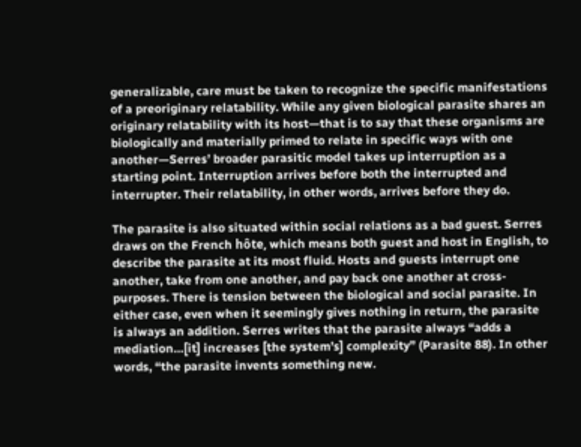generalizable, care must be taken to recognize the specific manifestations of a preoriginary relatability. While any given biological parasite shares an originary relatability with its host—that is to say that these organisms are biologically and materially primed to relate in specific ways with one another—Serres’ broader parasitic model takes up interruption as a starting point. Interruption arrives before both the interrupted and interrupter. Their relatability, in other words, arrives before they do.

The parasite is also situated within social relations as a bad guest. Serres draws on the French hôte, which means both guest and host in English, to describe the parasite at its most fluid. Hosts and guests interrupt one another, take from one another, and pay back one another at cross-purposes. There is tension between the biological and social parasite. In either case, even when it seemingly gives nothing in return, the parasite is always an addition. Serres writes that the parasite always “adds a mediation…[it] increases [the system’s] complexity” (Parasite 88). In other words, “the parasite invents something new.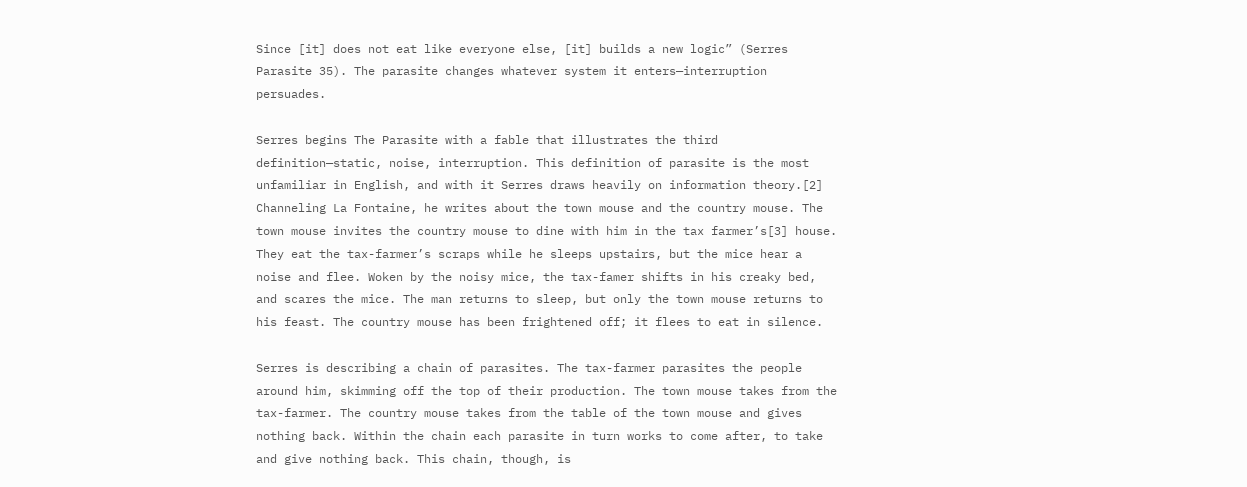Since [it] does not eat like everyone else, [it] builds a new logic” (Serres Parasite 35). The parasite changes whatever system it enters—interruption persuades.

Serres begins The Parasite with a fable that illustrates the third definition—static, noise, interruption. This definition of parasite is the most unfamiliar in English, and with it Serres draws heavily on information theory.[2] Channeling La Fontaine, he writes about the town mouse and the country mouse. The town mouse invites the country mouse to dine with him in the tax farmer’s[3] house. They eat the tax-farmer’s scraps while he sleeps upstairs, but the mice hear a noise and flee. Woken by the noisy mice, the tax-famer shifts in his creaky bed, and scares the mice. The man returns to sleep, but only the town mouse returns to his feast. The country mouse has been frightened off; it flees to eat in silence.

Serres is describing a chain of parasites. The tax-farmer parasites the people around him, skimming off the top of their production. The town mouse takes from the tax-farmer. The country mouse takes from the table of the town mouse and gives nothing back. Within the chain each parasite in turn works to come after, to take and give nothing back. This chain, though, is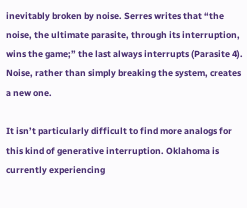inevitably broken by noise. Serres writes that “the noise, the ultimate parasite, through its interruption, wins the game;” the last always interrupts (Parasite 4). Noise, rather than simply breaking the system, creates a new one.

It isn’t particularly difficult to find more analogs for this kind of generative interruption. Oklahoma is currently experiencing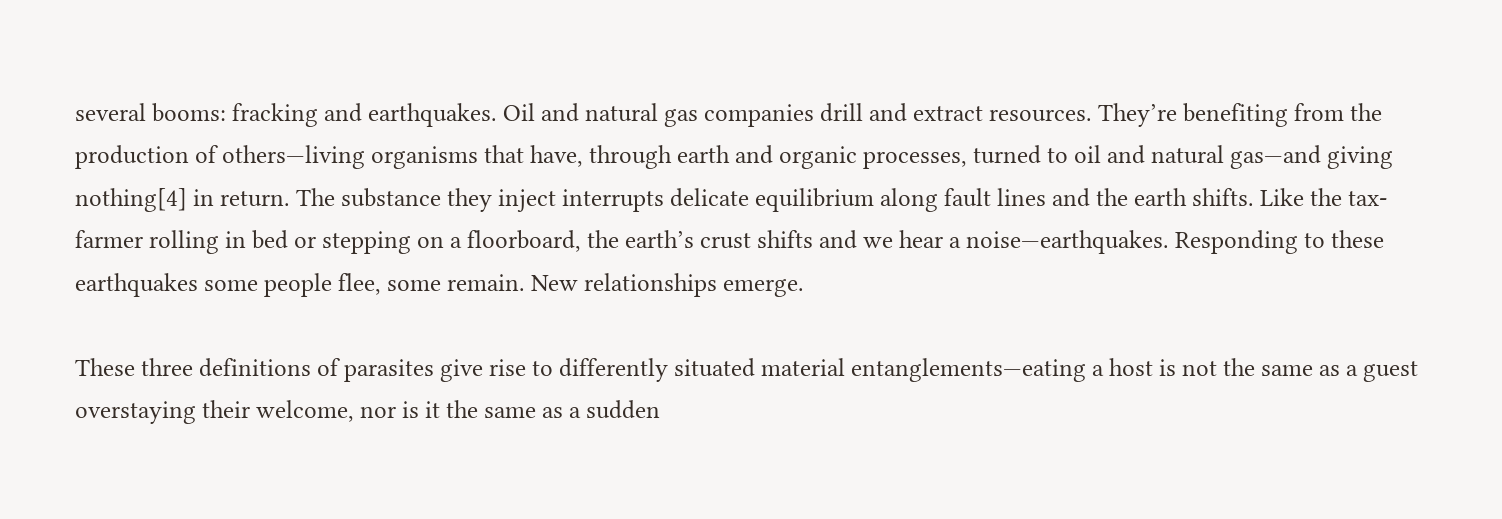several booms: fracking and earthquakes. Oil and natural gas companies drill and extract resources. They’re benefiting from the production of others—living organisms that have, through earth and organic processes, turned to oil and natural gas—and giving nothing[4] in return. The substance they inject interrupts delicate equilibrium along fault lines and the earth shifts. Like the tax-farmer rolling in bed or stepping on a floorboard, the earth’s crust shifts and we hear a noise—earthquakes. Responding to these earthquakes some people flee, some remain. New relationships emerge.

These three definitions of parasites give rise to differently situated material entanglements—eating a host is not the same as a guest overstaying their welcome, nor is it the same as a sudden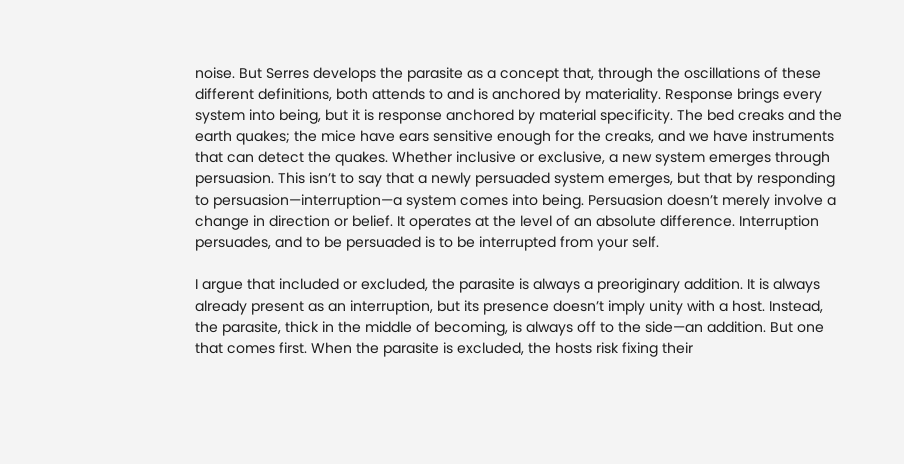noise. But Serres develops the parasite as a concept that, through the oscillations of these different definitions, both attends to and is anchored by materiality. Response brings every system into being, but it is response anchored by material specificity. The bed creaks and the earth quakes; the mice have ears sensitive enough for the creaks, and we have instruments that can detect the quakes. Whether inclusive or exclusive, a new system emerges through persuasion. This isn’t to say that a newly persuaded system emerges, but that by responding to persuasion—interruption—a system comes into being. Persuasion doesn’t merely involve a change in direction or belief. It operates at the level of an absolute difference. Interruption persuades, and to be persuaded is to be interrupted from your self.

I argue that included or excluded, the parasite is always a preoriginary addition. It is always already present as an interruption, but its presence doesn’t imply unity with a host. Instead, the parasite, thick in the middle of becoming, is always off to the side—an addition. But one that comes first. When the parasite is excluded, the hosts risk fixing their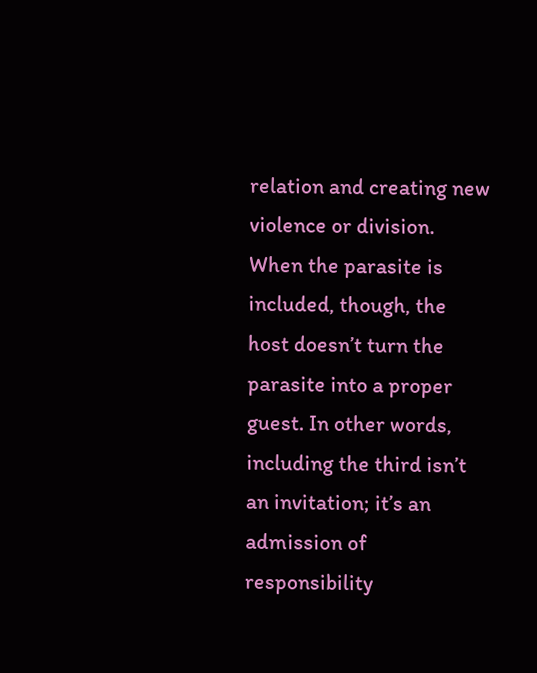relation and creating new violence or division. When the parasite is included, though, the host doesn’t turn the parasite into a proper guest. In other words, including the third isn’t an invitation; it’s an admission of responsibility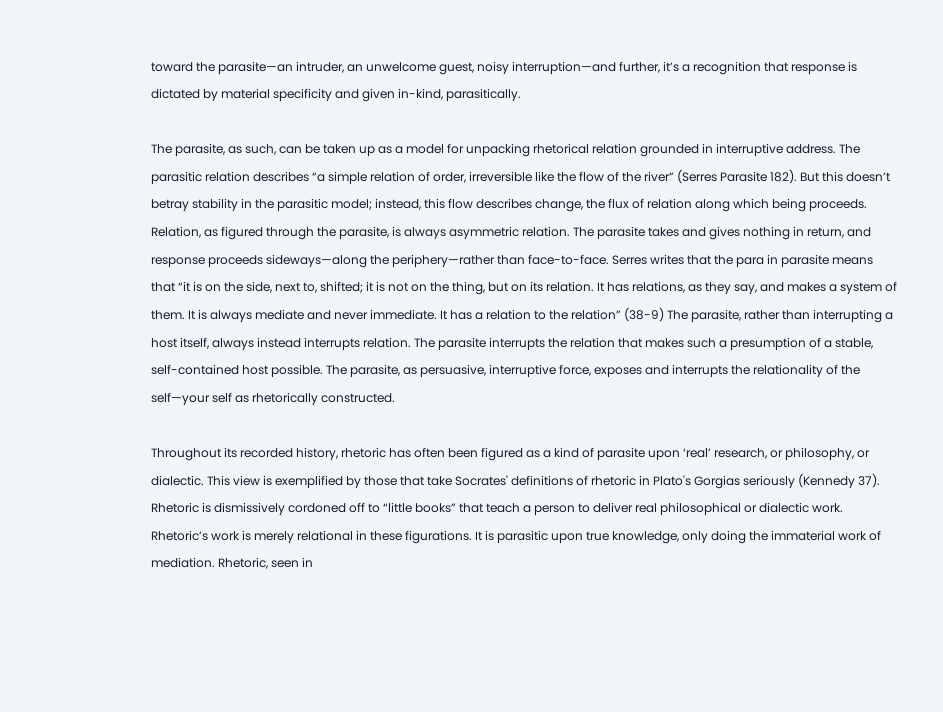toward the parasite—an intruder, an unwelcome guest, noisy interruption—and further, it’s a recognition that response is dictated by material specificity and given in-kind, parasitically.

The parasite, as such, can be taken up as a model for unpacking rhetorical relation grounded in interruptive address. The parasitic relation describes “a simple relation of order, irreversible like the flow of the river” (Serres Parasite 182). But this doesn’t betray stability in the parasitic model; instead, this flow describes change, the flux of relation along which being proceeds. Relation, as figured through the parasite, is always asymmetric relation. The parasite takes and gives nothing in return, and response proceeds sideways—along the periphery—rather than face-to-face. Serres writes that the para in parasite means that “it is on the side, next to, shifted; it is not on the thing, but on its relation. It has relations, as they say, and makes a system of them. It is always mediate and never immediate. It has a relation to the relation” (38-9) The parasite, rather than interrupting a host itself, always instead interrupts relation. The parasite interrupts the relation that makes such a presumption of a stable, self-contained host possible. The parasite, as persuasive, interruptive force, exposes and interrupts the relationality of the self—your self as rhetorically constructed.

Throughout its recorded history, rhetoric has often been figured as a kind of parasite upon ‘real’ research, or philosophy, or dialectic. This view is exemplified by those that take Socrates' definitions of rhetoric in Plato's Gorgias seriously (Kennedy 37). Rhetoric is dismissively cordoned off to “little books” that teach a person to deliver real philosophical or dialectic work. Rhetoric’s work is merely relational in these figurations. It is parasitic upon true knowledge, only doing the immaterial work of mediation. Rhetoric, seen in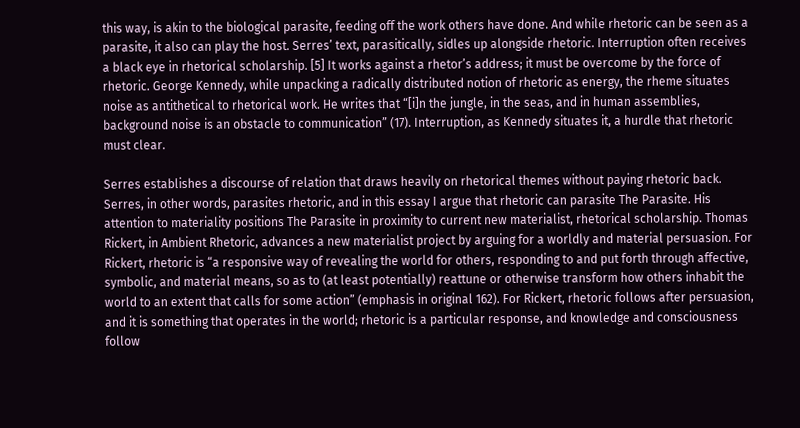this way, is akin to the biological parasite, feeding off the work others have done. And while rhetoric can be seen as a parasite, it also can play the host. Serres’ text, parasitically, sidles up alongside rhetoric. Interruption often receives a black eye in rhetorical scholarship. [5] It works against a rhetor’s address; it must be overcome by the force of rhetoric. George Kennedy, while unpacking a radically distributed notion of rhetoric as energy, the rheme situates noise as antithetical to rhetorical work. He writes that “[i]n the jungle, in the seas, and in human assemblies, background noise is an obstacle to communication” (17). Interruption, as Kennedy situates it, a hurdle that rhetoric must clear.

Serres establishes a discourse of relation that draws heavily on rhetorical themes without paying rhetoric back. Serres, in other words, parasites rhetoric, and in this essay I argue that rhetoric can parasite The Parasite. His attention to materiality positions The Parasite in proximity to current new materialist, rhetorical scholarship. Thomas Rickert, in Ambient Rhetoric, advances a new materialist project by arguing for a worldly and material persuasion. For Rickert, rhetoric is “a responsive way of revealing the world for others, responding to and put forth through affective, symbolic, and material means, so as to (at least potentially) reattune or otherwise transform how others inhabit the world to an extent that calls for some action” (emphasis in original 162). For Rickert, rhetoric follows after persuasion, and it is something that operates in the world; rhetoric is a particular response, and knowledge and consciousness follow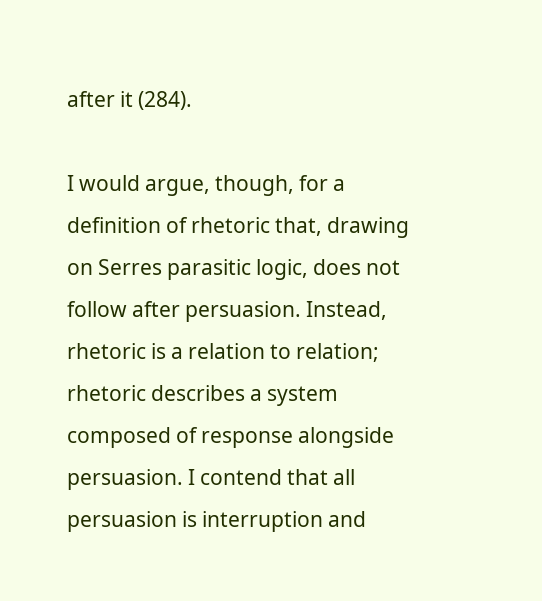after it (284).

I would argue, though, for a definition of rhetoric that, drawing on Serres parasitic logic, does not follow after persuasion. Instead, rhetoric is a relation to relation; rhetoric describes a system composed of response alongside persuasion. I contend that all persuasion is interruption and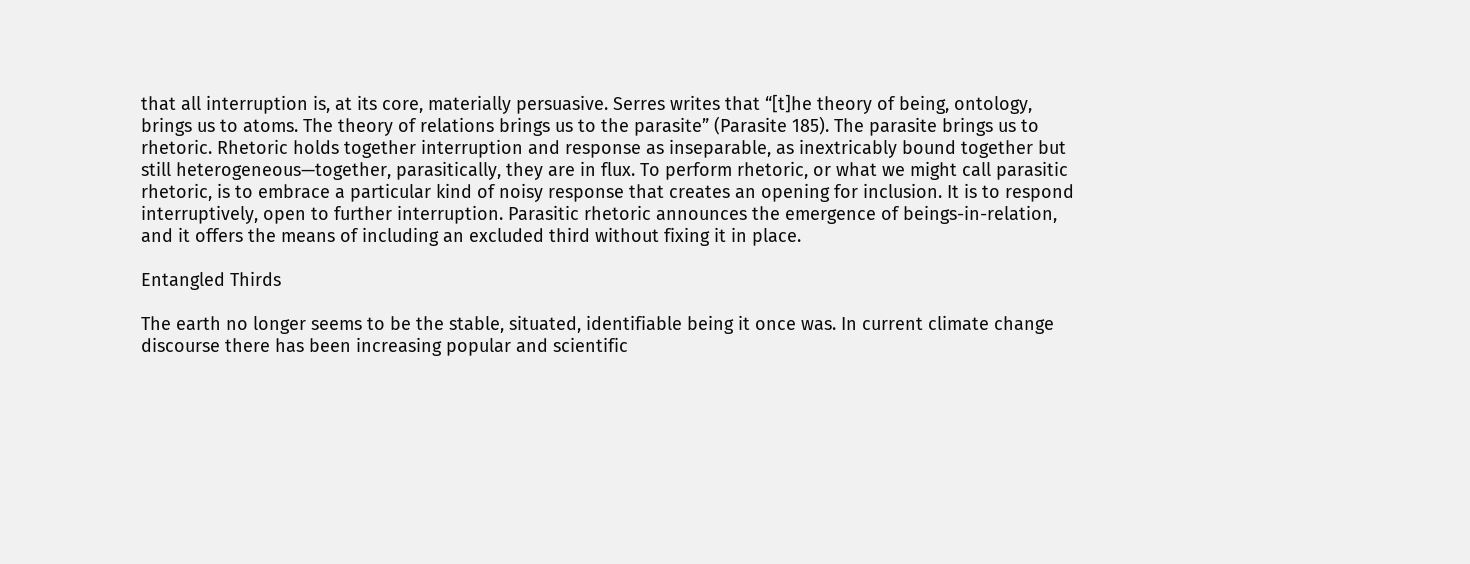that all interruption is, at its core, materially persuasive. Serres writes that “[t]he theory of being, ontology, brings us to atoms. The theory of relations brings us to the parasite” (Parasite 185). The parasite brings us to rhetoric. Rhetoric holds together interruption and response as inseparable, as inextricably bound together but still heterogeneous—together, parasitically, they are in flux. To perform rhetoric, or what we might call parasitic rhetoric, is to embrace a particular kind of noisy response that creates an opening for inclusion. It is to respond interruptively, open to further interruption. Parasitic rhetoric announces the emergence of beings-in-relation, and it offers the means of including an excluded third without fixing it in place.

Entangled Thirds

The earth no longer seems to be the stable, situated, identifiable being it once was. In current climate change discourse there has been increasing popular and scientific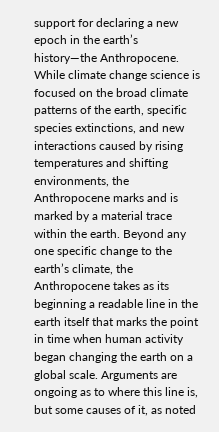support for declaring a new epoch in the earth’s history—the Anthropocene. While climate change science is focused on the broad climate patterns of the earth, specific species extinctions, and new interactions caused by rising temperatures and shifting environments, the Anthropocene marks and is marked by a material trace within the earth. Beyond any one specific change to the earth’s climate, the Anthropocene takes as its beginning a readable line in the earth itself that marks the point in time when human activity began changing the earth on a global scale. Arguments are ongoing as to where this line is, but some causes of it, as noted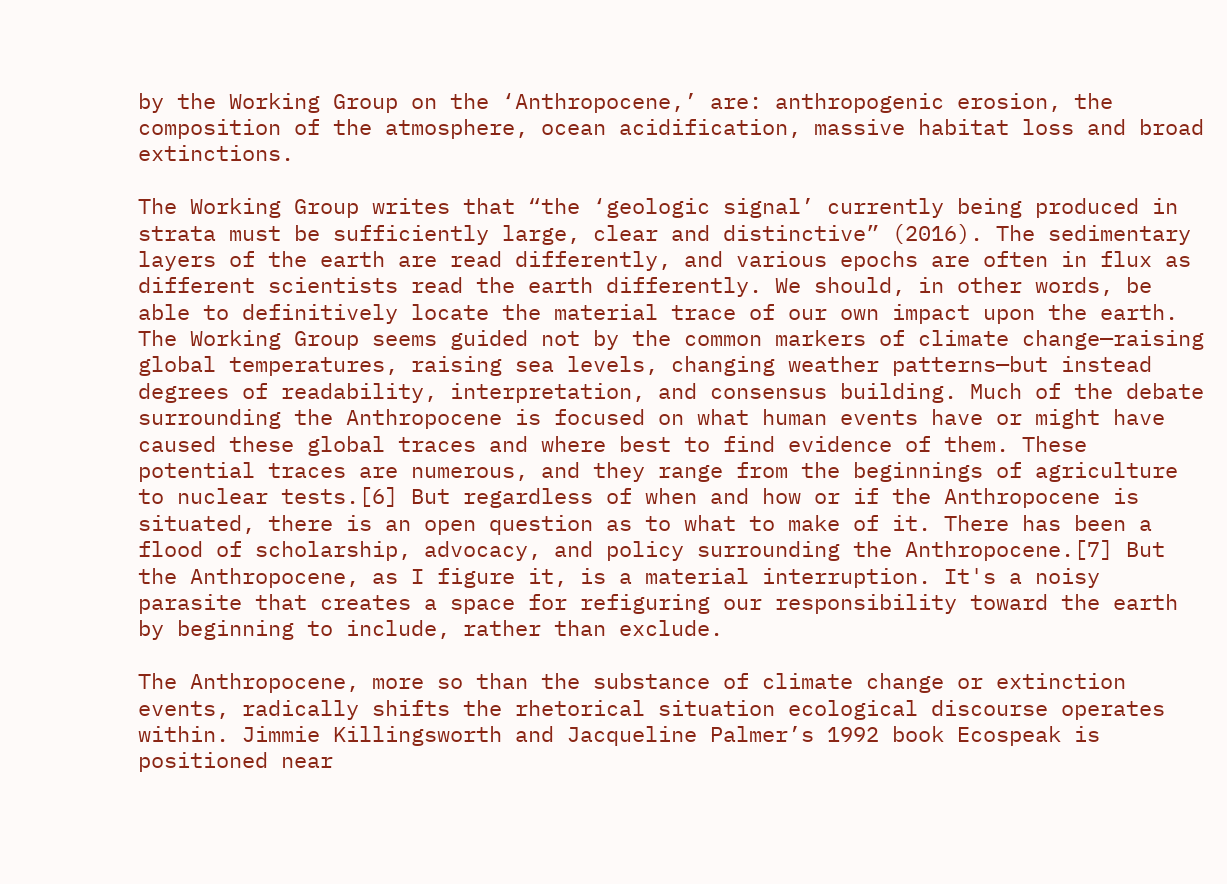by the Working Group on the ‘Anthropocene,’ are: anthropogenic erosion, the composition of the atmosphere, ocean acidification, massive habitat loss and broad extinctions.

The Working Group writes that “the ‘geologic signal’ currently being produced in strata must be sufficiently large, clear and distinctive” (2016). The sedimentary layers of the earth are read differently, and various epochs are often in flux as different scientists read the earth differently. We should, in other words, be able to definitively locate the material trace of our own impact upon the earth. The Working Group seems guided not by the common markers of climate change—raising global temperatures, raising sea levels, changing weather patterns—but instead degrees of readability, interpretation, and consensus building. Much of the debate surrounding the Anthropocene is focused on what human events have or might have caused these global traces and where best to find evidence of them. These potential traces are numerous, and they range from the beginnings of agriculture to nuclear tests.[6] But regardless of when and how or if the Anthropocene is situated, there is an open question as to what to make of it. There has been a flood of scholarship, advocacy, and policy surrounding the Anthropocene.[7] But the Anthropocene, as I figure it, is a material interruption. It's a noisy parasite that creates a space for refiguring our responsibility toward the earth by beginning to include, rather than exclude.

The Anthropocene, more so than the substance of climate change or extinction events, radically shifts the rhetorical situation ecological discourse operates within. Jimmie Killingsworth and Jacqueline Palmer’s 1992 book Ecospeak is positioned near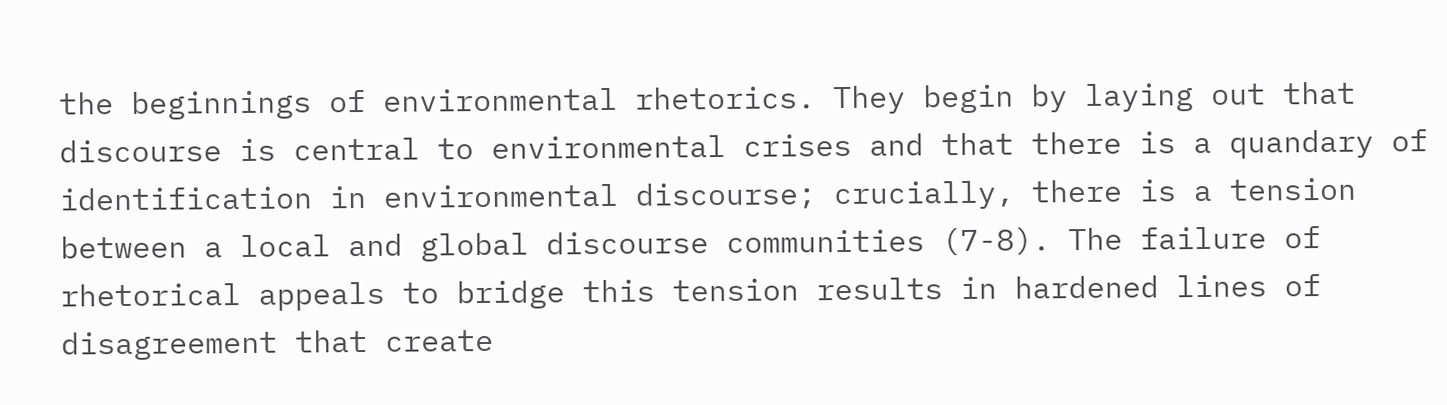the beginnings of environmental rhetorics. They begin by laying out that discourse is central to environmental crises and that there is a quandary of identification in environmental discourse; crucially, there is a tension between a local and global discourse communities (7-8). The failure of rhetorical appeals to bridge this tension results in hardened lines of disagreement that create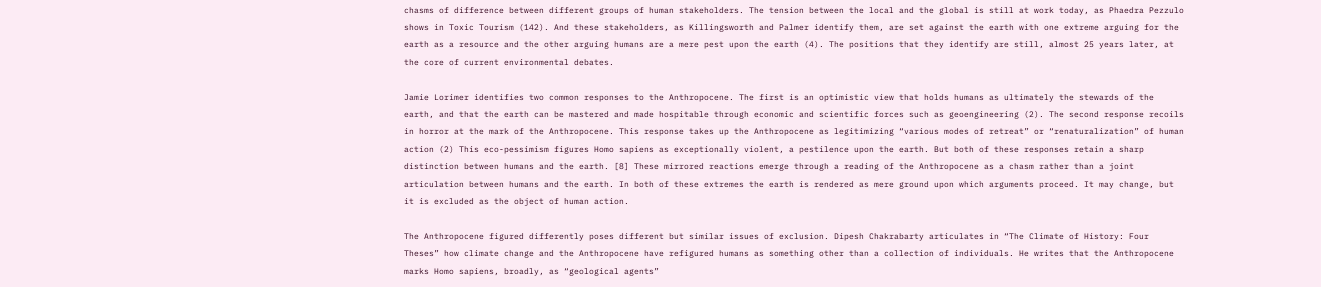chasms of difference between different groups of human stakeholders. The tension between the local and the global is still at work today, as Phaedra Pezzulo shows in Toxic Tourism (142). And these stakeholders, as Killingsworth and Palmer identify them, are set against the earth with one extreme arguing for the earth as a resource and the other arguing humans are a mere pest upon the earth (4). The positions that they identify are still, almost 25 years later, at the core of current environmental debates.

Jamie Lorimer identifies two common responses to the Anthropocene. The first is an optimistic view that holds humans as ultimately the stewards of the earth, and that the earth can be mastered and made hospitable through economic and scientific forces such as geoengineering (2). The second response recoils in horror at the mark of the Anthropocene. This response takes up the Anthropocene as legitimizing “various modes of retreat” or “renaturalization” of human action (2) This eco-pessimism figures Homo sapiens as exceptionally violent, a pestilence upon the earth. But both of these responses retain a sharp distinction between humans and the earth. [8] These mirrored reactions emerge through a reading of the Anthropocene as a chasm rather than a joint articulation between humans and the earth. In both of these extremes the earth is rendered as mere ground upon which arguments proceed. It may change, but it is excluded as the object of human action.

The Anthropocene figured differently poses different but similar issues of exclusion. Dipesh Chakrabarty articulates in “The Climate of History: Four Theses” how climate change and the Anthropocene have refigured humans as something other than a collection of individuals. He writes that the Anthropocene marks Homo sapiens, broadly, as “geological agents”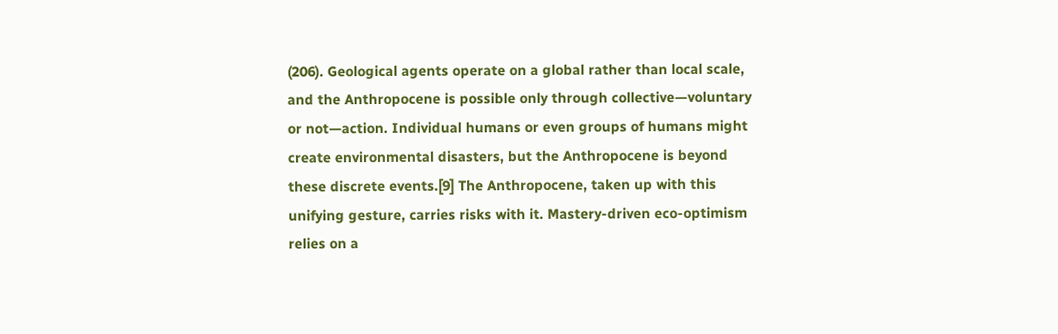(206). Geological agents operate on a global rather than local scale, and the Anthropocene is possible only through collective—voluntary or not—action. Individual humans or even groups of humans might create environmental disasters, but the Anthropocene is beyond these discrete events.[9] The Anthropocene, taken up with this unifying gesture, carries risks with it. Mastery-driven eco-optimism relies on a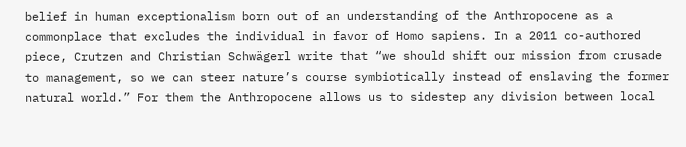belief in human exceptionalism born out of an understanding of the Anthropocene as a commonplace that excludes the individual in favor of Homo sapiens. In a 2011 co-authored piece, Crutzen and Christian Schwägerl write that “we should shift our mission from crusade to management, so we can steer nature’s course symbiotically instead of enslaving the former natural world.” For them the Anthropocene allows us to sidestep any division between local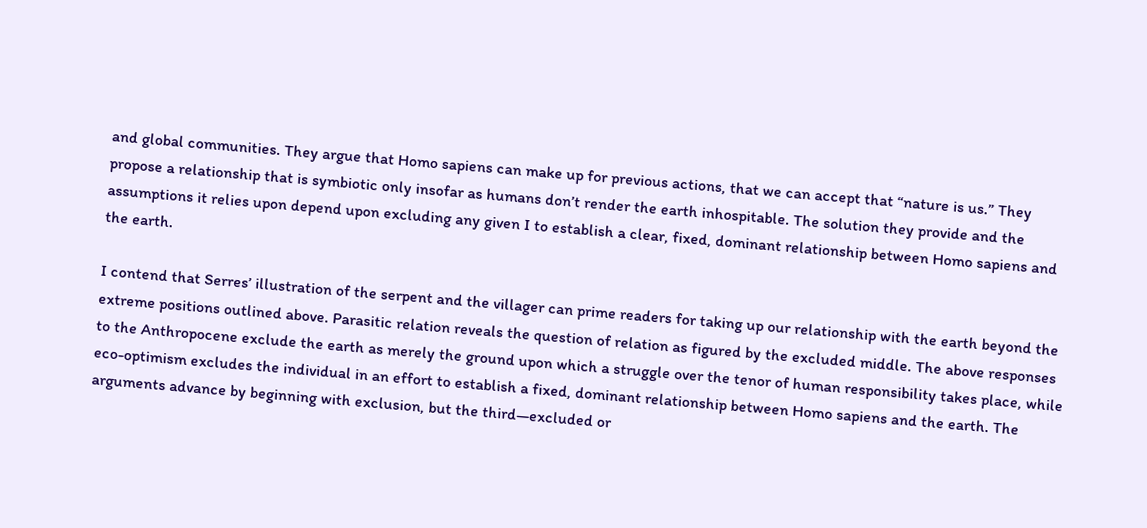and global communities. They argue that Homo sapiens can make up for previous actions, that we can accept that “nature is us.” They propose a relationship that is symbiotic only insofar as humans don’t render the earth inhospitable. The solution they provide and the assumptions it relies upon depend upon excluding any given I to establish a clear, fixed, dominant relationship between Homo sapiens and the earth.

I contend that Serres’ illustration of the serpent and the villager can prime readers for taking up our relationship with the earth beyond the extreme positions outlined above. Parasitic relation reveals the question of relation as figured by the excluded middle. The above responses to the Anthropocene exclude the earth as merely the ground upon which a struggle over the tenor of human responsibility takes place, while eco-optimism excludes the individual in an effort to establish a fixed, dominant relationship between Homo sapiens and the earth. The arguments advance by beginning with exclusion, but the third—excluded or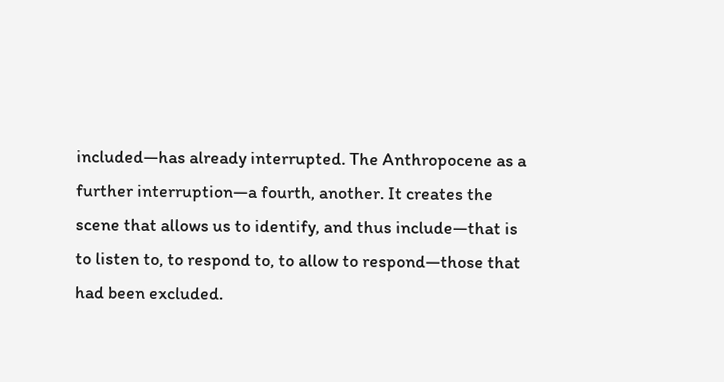included—has already interrupted. The Anthropocene as a further interruption—a fourth, another. It creates the scene that allows us to identify, and thus include—that is to listen to, to respond to, to allow to respond—those that had been excluded.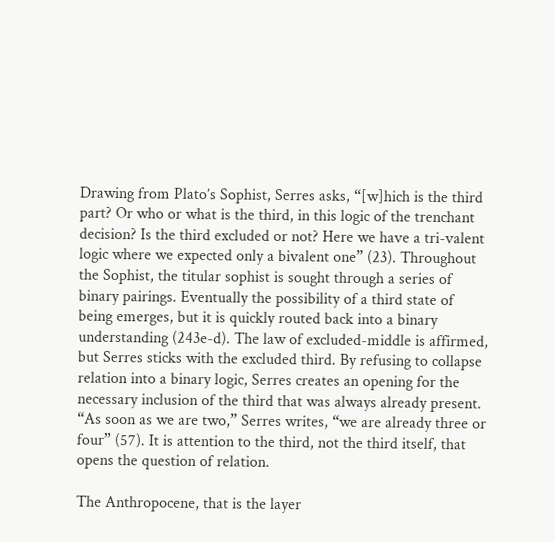Drawing from Plato’s Sophist, Serres asks, “[w]hich is the third part? Or who or what is the third, in this logic of the trenchant decision? Is the third excluded or not? Here we have a tri-valent logic where we expected only a bivalent one” (23). Throughout the Sophist, the titular sophist is sought through a series of binary pairings. Eventually the possibility of a third state of being emerges, but it is quickly routed back into a binary understanding (243e-d). The law of excluded-middle is affirmed, but Serres sticks with the excluded third. By refusing to collapse relation into a binary logic, Serres creates an opening for the necessary inclusion of the third that was always already present. “As soon as we are two,” Serres writes, “we are already three or four” (57). It is attention to the third, not the third itself, that opens the question of relation.

The Anthropocene, that is the layer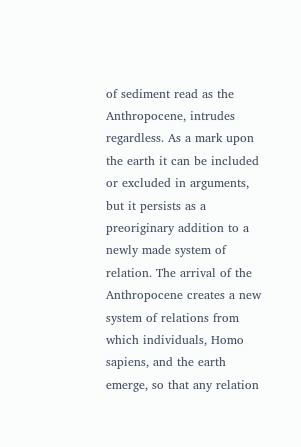of sediment read as the Anthropocene, intrudes regardless. As a mark upon the earth it can be included or excluded in arguments, but it persists as a preoriginary addition to a newly made system of relation. The arrival of the Anthropocene creates a new system of relations from which individuals, Homo sapiens, and the earth emerge, so that any relation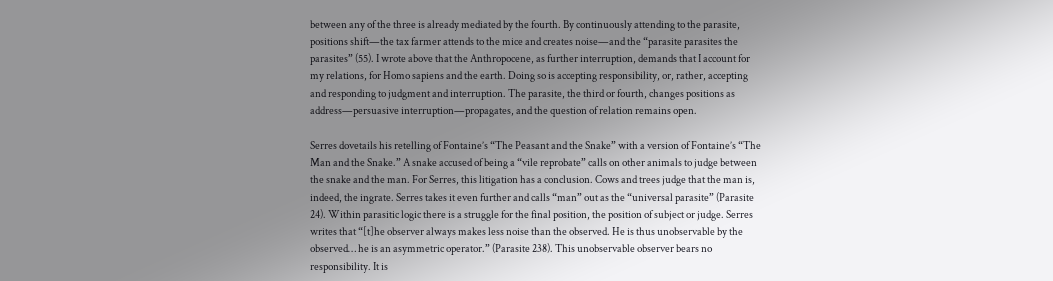between any of the three is already mediated by the fourth. By continuously attending to the parasite, positions shift—the tax farmer attends to the mice and creates noise—and the “parasite parasites the parasites” (55). I wrote above that the Anthropocene, as further interruption, demands that I account for my relations, for Homo sapiens and the earth. Doing so is accepting responsibility, or, rather, accepting and responding to judgment and interruption. The parasite, the third or fourth, changes positions as address—persuasive interruption—propagates, and the question of relation remains open.

Serres dovetails his retelling of Fontaine’s “The Peasant and the Snake” with a version of Fontaine’s “The Man and the Snake.” A snake accused of being a “vile reprobate” calls on other animals to judge between the snake and the man. For Serres, this litigation has a conclusion. Cows and trees judge that the man is, indeed, the ingrate. Serres takes it even further and calls “man” out as the “universal parasite” (Parasite 24). Within parasitic logic there is a struggle for the final position, the position of subject or judge. Serres writes that “[t]he observer always makes less noise than the observed. He is thus unobservable by the observed… he is an asymmetric operator.” (Parasite 238). This unobservable observer bears no responsibility. It is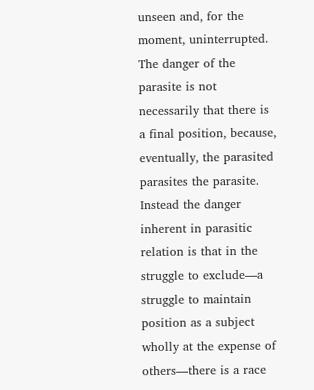unseen and, for the moment, uninterrupted. The danger of the parasite is not necessarily that there is a final position, because, eventually, the parasited parasites the parasite. Instead the danger inherent in parasitic relation is that in the struggle to exclude—a struggle to maintain position as a subject wholly at the expense of others—there is a race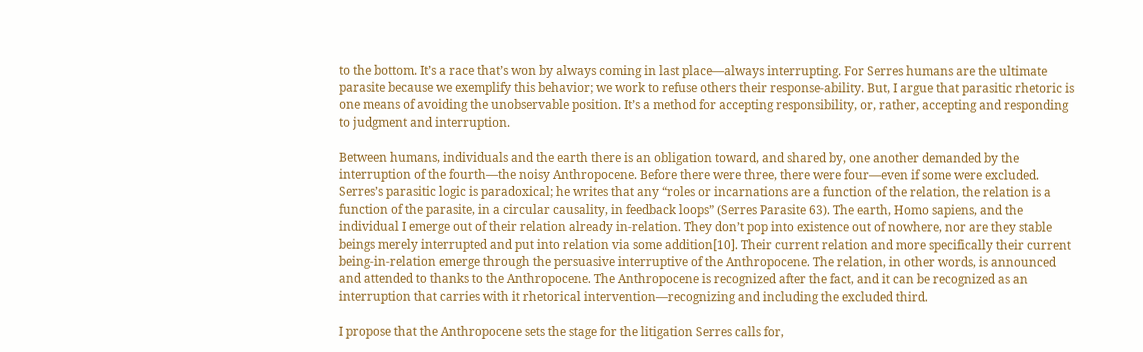to the bottom. It’s a race that’s won by always coming in last place—always interrupting. For Serres humans are the ultimate parasite because we exemplify this behavior; we work to refuse others their response-ability. But, I argue that parasitic rhetoric is one means of avoiding the unobservable position. It’s a method for accepting responsibility, or, rather, accepting and responding to judgment and interruption.

Between humans, individuals and the earth there is an obligation toward, and shared by, one another demanded by the interruption of the fourth—the noisy Anthropocene. Before there were three, there were four—even if some were excluded. Serres’s parasitic logic is paradoxical; he writes that any “roles or incarnations are a function of the relation, the relation is a function of the parasite, in a circular causality, in feedback loops” (Serres Parasite 63). The earth, Homo sapiens, and the individual I emerge out of their relation already in-relation. They don’t pop into existence out of nowhere, nor are they stable beings merely interrupted and put into relation via some addition[10]. Their current relation and more specifically their current being-in-relation emerge through the persuasive interruptive of the Anthropocene. The relation, in other words, is announced and attended to thanks to the Anthropocene. The Anthropocene is recognized after the fact, and it can be recognized as an interruption that carries with it rhetorical intervention—recognizing and including the excluded third.

I propose that the Anthropocene sets the stage for the litigation Serres calls for,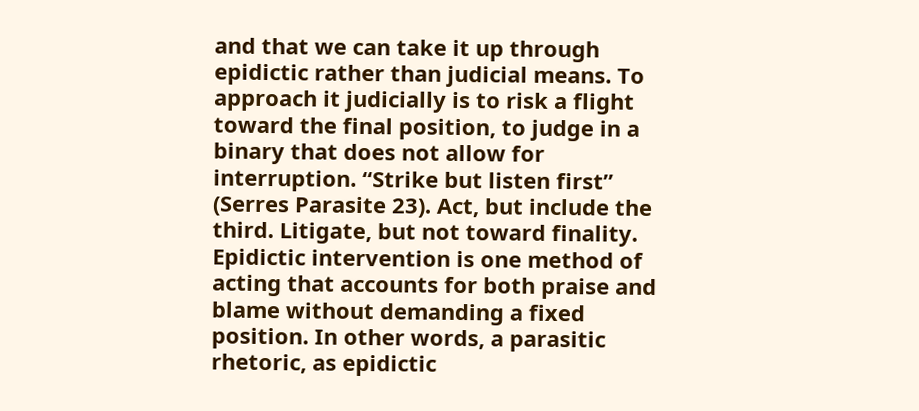and that we can take it up through epidictic rather than judicial means. To approach it judicially is to risk a flight toward the final position, to judge in a binary that does not allow for interruption. “Strike but listen first” (Serres Parasite 23). Act, but include the third. Litigate, but not toward finality. Epidictic intervention is one method of acting that accounts for both praise and blame without demanding a fixed position. In other words, a parasitic rhetoric, as epidictic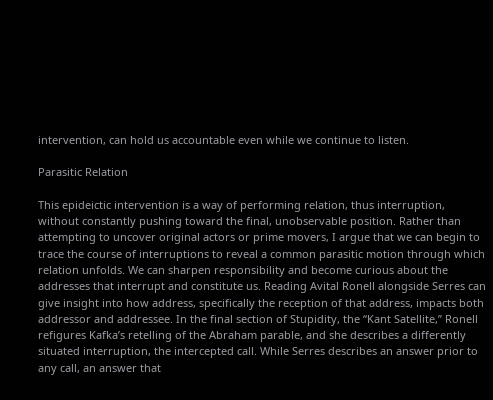intervention, can hold us accountable even while we continue to listen.

Parasitic Relation

This epideictic intervention is a way of performing relation, thus interruption, without constantly pushing toward the final, unobservable position. Rather than attempting to uncover original actors or prime movers, I argue that we can begin to trace the course of interruptions to reveal a common parasitic motion through which relation unfolds. We can sharpen responsibility and become curious about the addresses that interrupt and constitute us. Reading Avital Ronell alongside Serres can give insight into how address, specifically the reception of that address, impacts both addressor and addressee. In the final section of Stupidity, the “Kant Satellite,” Ronell refigures Kafka’s retelling of the Abraham parable, and she describes a differently situated interruption, the intercepted call. While Serres describes an answer prior to any call, an answer that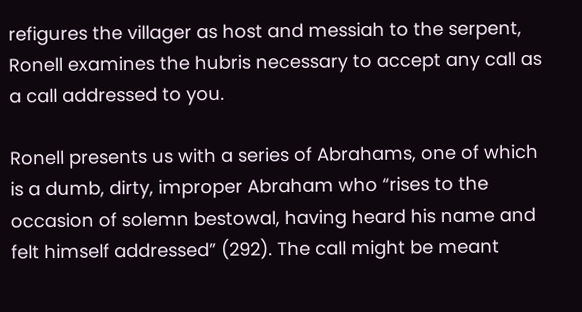refigures the villager as host and messiah to the serpent, Ronell examines the hubris necessary to accept any call as a call addressed to you.

Ronell presents us with a series of Abrahams, one of which is a dumb, dirty, improper Abraham who “rises to the occasion of solemn bestowal, having heard his name and felt himself addressed” (292). The call might be meant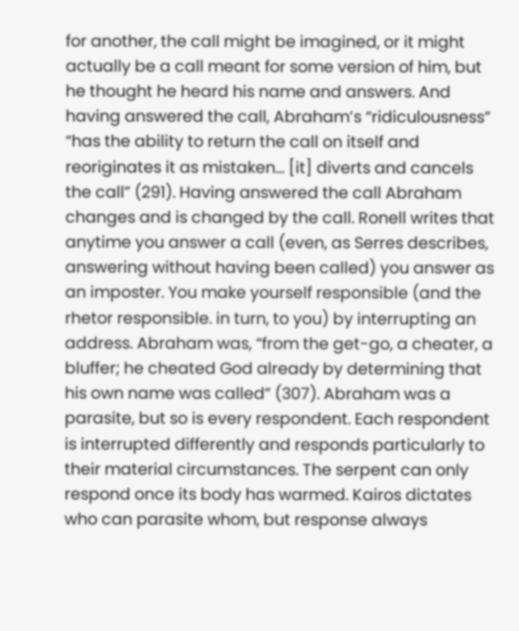for another, the call might be imagined, or it might actually be a call meant for some version of him, but he thought he heard his name and answers. And having answered the call, Abraham’s “ridiculousness” “has the ability to return the call on itself and reoriginates it as mistaken… [it] diverts and cancels the call” (291). Having answered the call Abraham changes and is changed by the call. Ronell writes that anytime you answer a call (even, as Serres describes, answering without having been called) you answer as an imposter. You make yourself responsible (and the rhetor responsible. in turn, to you) by interrupting an address. Abraham was, “from the get-go, a cheater, a bluffer; he cheated God already by determining that his own name was called” (307). Abraham was a parasite, but so is every respondent. Each respondent is interrupted differently and responds particularly to their material circumstances. The serpent can only respond once its body has warmed. Kairos dictates who can parasite whom, but response always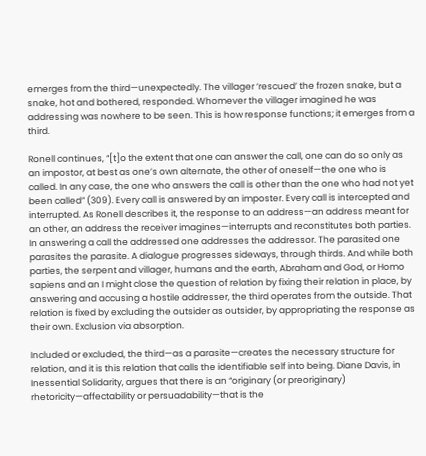emerges from the third—unexpectedly. The villager ‘rescued’ the frozen snake, but a snake, hot and bothered, responded. Whomever the villager imagined he was addressing was nowhere to be seen. This is how response functions; it emerges from a third.

Ronell continues, “[t]o the extent that one can answer the call, one can do so only as an impostor, at best as one’s own alternate, the other of oneself—the one who is called. In any case, the one who answers the call is other than the one who had not yet been called” (309). Every call is answered by an imposter. Every call is intercepted and interrupted. As Ronell describes it, the response to an address—an address meant for an other, an address the receiver imagines—interrupts and reconstitutes both parties. In answering a call the addressed one addresses the addressor. The parasited one parasites the parasite. A dialogue progresses sideways, through thirds. And while both parties, the serpent and villager, humans and the earth, Abraham and God, or Homo sapiens and an I might close the question of relation by fixing their relation in place, by answering and accusing a hostile addresser, the third operates from the outside. That relation is fixed by excluding the outsider as outsider, by appropriating the response as their own. Exclusion via absorption.

Included or excluded, the third—as a parasite—creates the necessary structure for relation, and it is this relation that calls the identifiable self into being. Diane Davis, in Inessential Solidarity, argues that there is an “originary (or preoriginary) rhetoricity—affectability or persuadability—that is the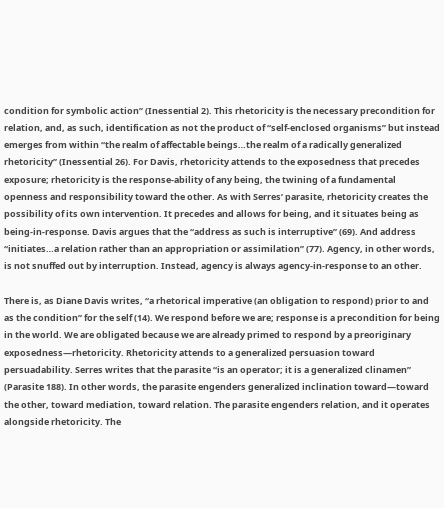condition for symbolic action” (Inessential 2). This rhetoricity is the necessary precondition for relation, and, as such, identification as not the product of “self-enclosed organisms” but instead emerges from within “the realm of affectable beings…the realm of a radically generalized rhetoricity” (Inessential 26). For Davis, rhetoricity attends to the exposedness that precedes exposure; rhetoricity is the response-ability of any being, the twining of a fundamental openness and responsibility toward the other. As with Serres’ parasite, rhetoricity creates the possibility of its own intervention. It precedes and allows for being, and it situates being as being-in-response. Davis argues that the “address as such is interruptive” (69). And address “initiates…a relation rather than an appropriation or assimilation” (77). Agency, in other words, is not snuffed out by interruption. Instead, agency is always agency-in-response to an other.

There is, as Diane Davis writes, “a rhetorical imperative (an obligation to respond) prior to and as the condition” for the self (14). We respond before we are; response is a precondition for being in the world. We are obligated because we are already primed to respond by a preoriginary exposedness—rhetoricity. Rhetoricity attends to a generalized persuasion toward persuadability. Serres writes that the parasite “is an operator; it is a generalized clinamen” (Parasite 188). In other words, the parasite engenders generalized inclination toward—toward the other, toward mediation, toward relation. The parasite engenders relation, and it operates alongside rhetoricity. The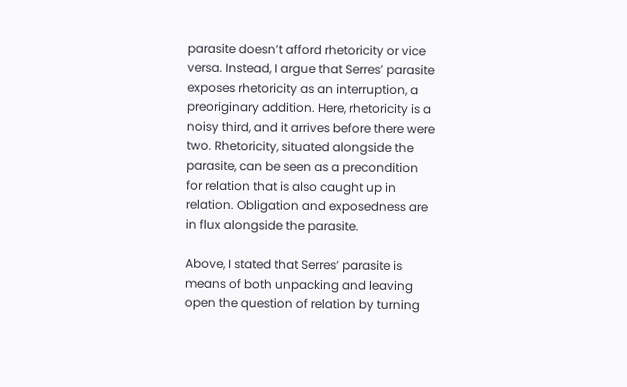parasite doesn’t afford rhetoricity or vice versa. Instead, I argue that Serres’ parasite exposes rhetoricity as an interruption, a preoriginary addition. Here, rhetoricity is a noisy third, and it arrives before there were two. Rhetoricity, situated alongside the parasite, can be seen as a precondition for relation that is also caught up in relation. Obligation and exposedness are in flux alongside the parasite.

Above, I stated that Serres’ parasite is means of both unpacking and leaving open the question of relation by turning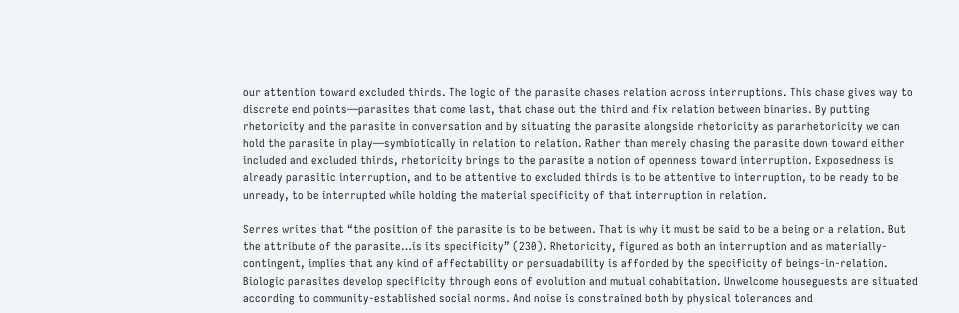our attention toward excluded thirds. The logic of the parasite chases relation across interruptions. This chase gives way to discrete end points—parasites that come last, that chase out the third and fix relation between binaries. By putting rhetoricity and the parasite in conversation and by situating the parasite alongside rhetoricity as pararhetoricity we can hold the parasite in play—symbiotically in relation to relation. Rather than merely chasing the parasite down toward either included and excluded thirds, rhetoricity brings to the parasite a notion of openness toward interruption. Exposedness is already parasitic interruption, and to be attentive to excluded thirds is to be attentive to interruption, to be ready to be unready, to be interrupted while holding the material specificity of that interruption in relation.

Serres writes that “the position of the parasite is to be between. That is why it must be said to be a being or a relation. But the attribute of the parasite…is its specificity” (230). Rhetoricity, figured as both an interruption and as materially-contingent, implies that any kind of affectability or persuadability is afforded by the specificity of beings-in-relation. Biologic parasites develop specificity through eons of evolution and mutual cohabitation. Unwelcome houseguests are situated according to community-established social norms. And noise is constrained both by physical tolerances and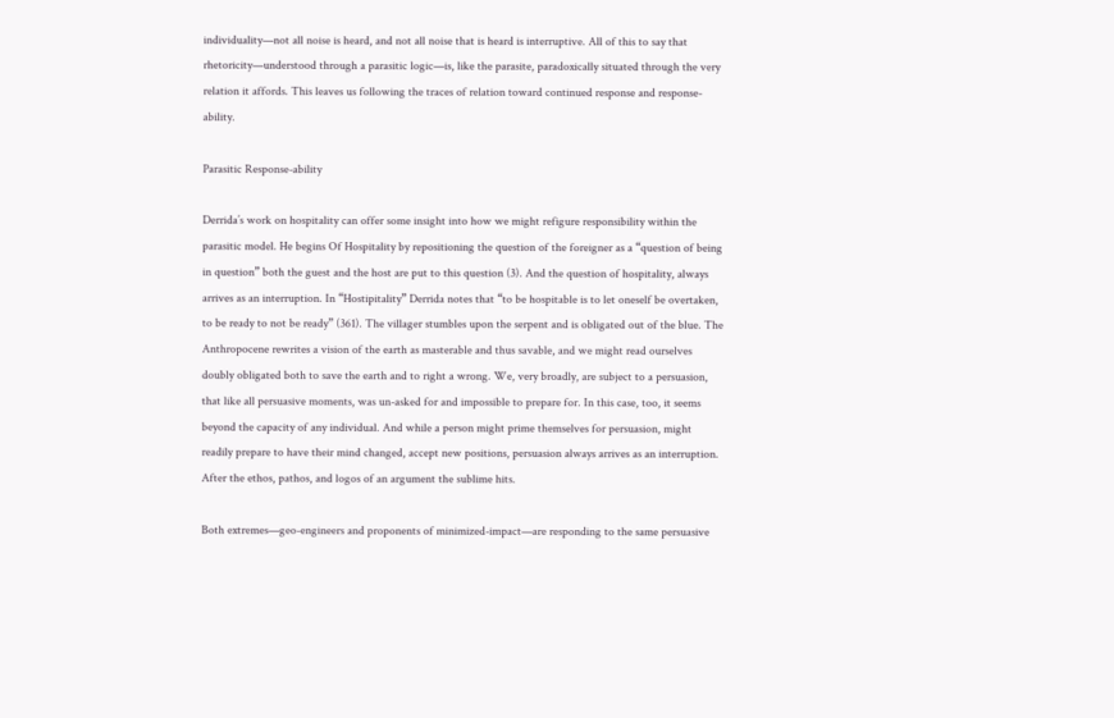individuality—not all noise is heard, and not all noise that is heard is interruptive. All of this to say that rhetoricity—understood through a parasitic logic—is, like the parasite, paradoxically situated through the very relation it affords. This leaves us following the traces of relation toward continued response and response-ability.

Parasitic Response-ability

Derrida’s work on hospitality can offer some insight into how we might refigure responsibility within the parasitic model. He begins Of Hospitality by repositioning the question of the foreigner as a “question of being in question” both the guest and the host are put to this question (3). And the question of hospitality, always arrives as an interruption. In “Hostipitality” Derrida notes that “to be hospitable is to let oneself be overtaken, to be ready to not be ready” (361). The villager stumbles upon the serpent and is obligated out of the blue. The Anthropocene rewrites a vision of the earth as masterable and thus savable, and we might read ourselves doubly obligated both to save the earth and to right a wrong. We, very broadly, are subject to a persuasion, that like all persuasive moments, was un-asked for and impossible to prepare for. In this case, too, it seems beyond the capacity of any individual. And while a person might prime themselves for persuasion, might readily prepare to have their mind changed, accept new positions, persuasion always arrives as an interruption. After the ethos, pathos, and logos of an argument the sublime hits.

Both extremes—geo-engineers and proponents of minimized-impact—are responding to the same persuasive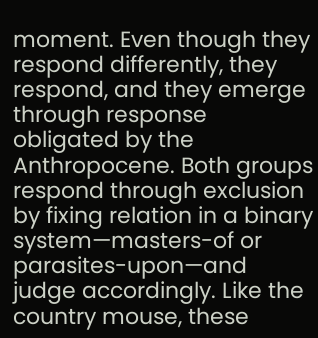moment. Even though they respond differently, they respond, and they emerge through response obligated by the Anthropocene. Both groups respond through exclusion by fixing relation in a binary system—masters-of or parasites-upon—and judge accordingly. Like the country mouse, these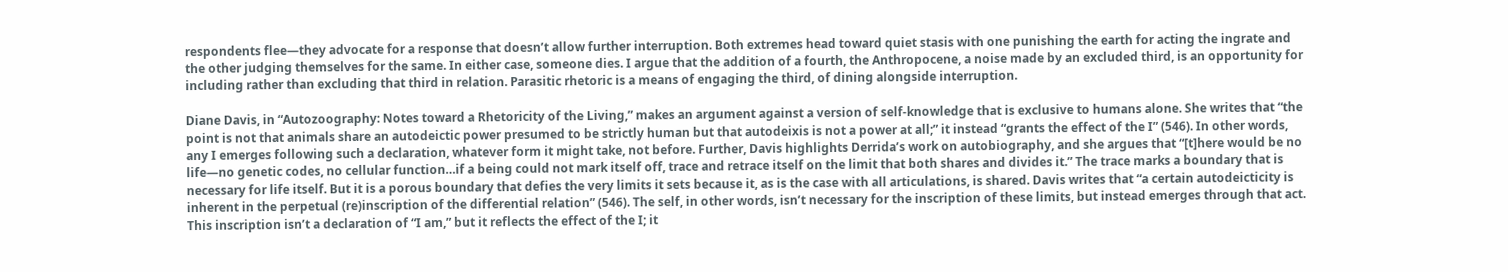respondents flee—they advocate for a response that doesn’t allow further interruption. Both extremes head toward quiet stasis with one punishing the earth for acting the ingrate and the other judging themselves for the same. In either case, someone dies. I argue that the addition of a fourth, the Anthropocene, a noise made by an excluded third, is an opportunity for including rather than excluding that third in relation. Parasitic rhetoric is a means of engaging the third, of dining alongside interruption.

Diane Davis, in “Autozoography: Notes toward a Rhetoricity of the Living,” makes an argument against a version of self-knowledge that is exclusive to humans alone. She writes that “the point is not that animals share an autodeictic power presumed to be strictly human but that autodeixis is not a power at all;” it instead “grants the effect of the I” (546). In other words, any I emerges following such a declaration, whatever form it might take, not before. Further, Davis highlights Derrida’s work on autobiography, and she argues that “[t]here would be no life—no genetic codes, no cellular function…if a being could not mark itself off, trace and retrace itself on the limit that both shares and divides it.” The trace marks a boundary that is necessary for life itself. But it is a porous boundary that defies the very limits it sets because it, as is the case with all articulations, is shared. Davis writes that “a certain autodeicticity is inherent in the perpetual (re)inscription of the differential relation” (546). The self, in other words, isn’t necessary for the inscription of these limits, but instead emerges through that act. This inscription isn’t a declaration of “I am,” but it reflects the effect of the I; it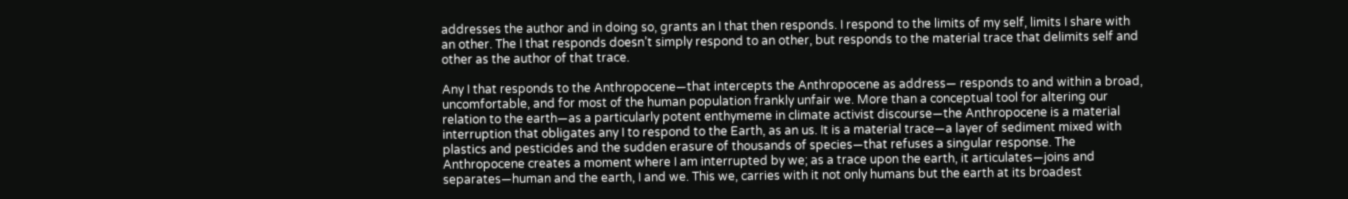addresses the author and in doing so, grants an I that then responds. I respond to the limits of my self, limits I share with an other. The I that responds doesn’t simply respond to an other, but responds to the material trace that delimits self and other as the author of that trace.

Any I that responds to the Anthropocene—that intercepts the Anthropocene as address— responds to and within a broad, uncomfortable, and for most of the human population frankly unfair we. More than a conceptual tool for altering our relation to the earth—as a particularly potent enthymeme in climate activist discourse—the Anthropocene is a material interruption that obligates any I to respond to the Earth, as an us. It is a material trace—a layer of sediment mixed with plastics and pesticides and the sudden erasure of thousands of species—that refuses a singular response. The Anthropocene creates a moment where I am interrupted by we; as a trace upon the earth, it articulates—joins and separates—human and the earth, I and we. This we, carries with it not only humans but the earth at its broadest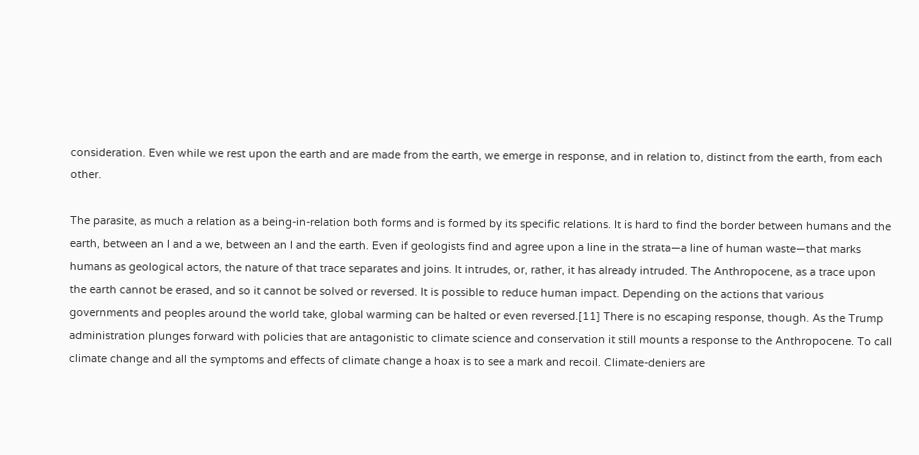consideration. Even while we rest upon the earth and are made from the earth, we emerge in response, and in relation to, distinct from the earth, from each other.

The parasite, as much a relation as a being-in-relation both forms and is formed by its specific relations. It is hard to find the border between humans and the earth, between an I and a we, between an I and the earth. Even if geologists find and agree upon a line in the strata—a line of human waste—that marks humans as geological actors, the nature of that trace separates and joins. It intrudes, or, rather, it has already intruded. The Anthropocene, as a trace upon the earth cannot be erased, and so it cannot be solved or reversed. It is possible to reduce human impact. Depending on the actions that various governments and peoples around the world take, global warming can be halted or even reversed.[11] There is no escaping response, though. As the Trump administration plunges forward with policies that are antagonistic to climate science and conservation it still mounts a response to the Anthropocene. To call climate change and all the symptoms and effects of climate change a hoax is to see a mark and recoil. Climate-deniers are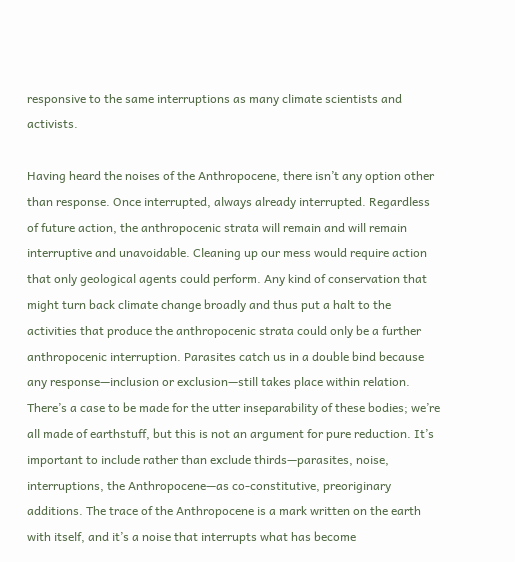responsive to the same interruptions as many climate scientists and activists.

Having heard the noises of the Anthropocene, there isn’t any option other than response. Once interrupted, always already interrupted. Regardless of future action, the anthropocenic strata will remain and will remain interruptive and unavoidable. Cleaning up our mess would require action that only geological agents could perform. Any kind of conservation that might turn back climate change broadly and thus put a halt to the activities that produce the anthropocenic strata could only be a further anthropocenic interruption. Parasites catch us in a double bind because any response—inclusion or exclusion—still takes place within relation. There’s a case to be made for the utter inseparability of these bodies; we’re all made of earthstuff, but this is not an argument for pure reduction. It’s important to include rather than exclude thirds—parasites, noise, interruptions, the Anthropocene—as co-constitutive, preoriginary additions. The trace of the Anthropocene is a mark written on the earth with itself, and it’s a noise that interrupts what has become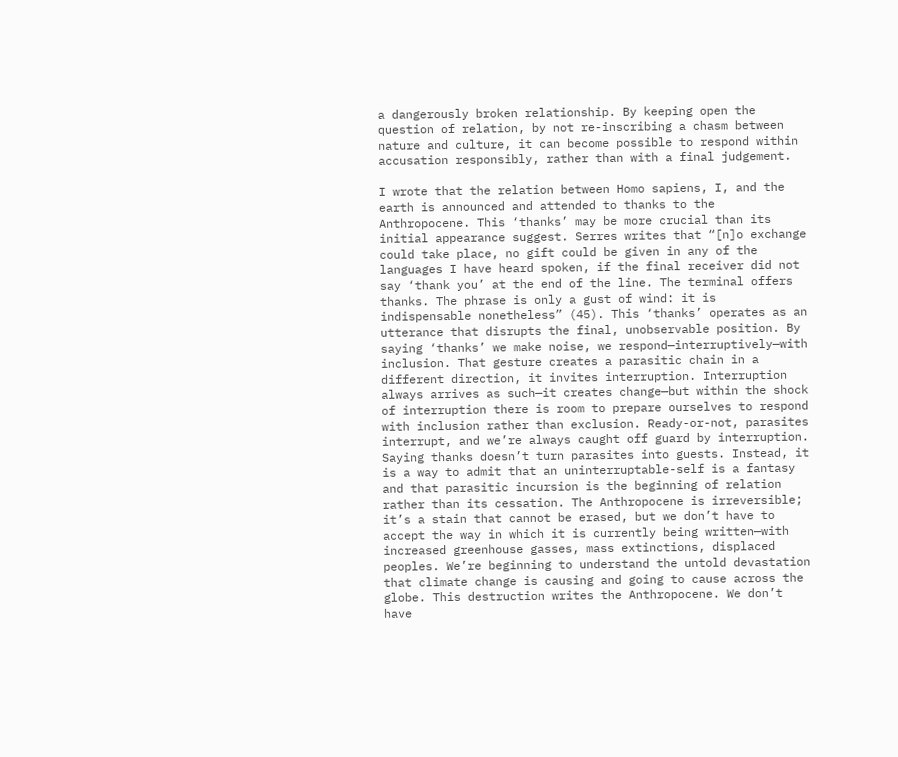a dangerously broken relationship. By keeping open the question of relation, by not re-inscribing a chasm between nature and culture, it can become possible to respond within accusation responsibly, rather than with a final judgement.

I wrote that the relation between Homo sapiens, I, and the earth is announced and attended to thanks to the Anthropocene. This ‘thanks’ may be more crucial than its initial appearance suggest. Serres writes that “[n]o exchange could take place, no gift could be given in any of the languages I have heard spoken, if the final receiver did not say ‘thank you’ at the end of the line. The terminal offers thanks. The phrase is only a gust of wind: it is indispensable nonetheless” (45). This ‘thanks’ operates as an utterance that disrupts the final, unobservable position. By saying ‘thanks’ we make noise, we respond—interruptively—with inclusion. That gesture creates a parasitic chain in a different direction, it invites interruption. Interruption always arrives as such—it creates change—but within the shock of interruption there is room to prepare ourselves to respond with inclusion rather than exclusion. Ready-or-not, parasites interrupt, and we’re always caught off guard by interruption. Saying thanks doesn’t turn parasites into guests. Instead, it is a way to admit that an uninterruptable-self is a fantasy and that parasitic incursion is the beginning of relation rather than its cessation. The Anthropocene is irreversible; it’s a stain that cannot be erased, but we don’t have to accept the way in which it is currently being written—with increased greenhouse gasses, mass extinctions, displaced peoples. We’re beginning to understand the untold devastation that climate change is causing and going to cause across the globe. This destruction writes the Anthropocene. We don’t have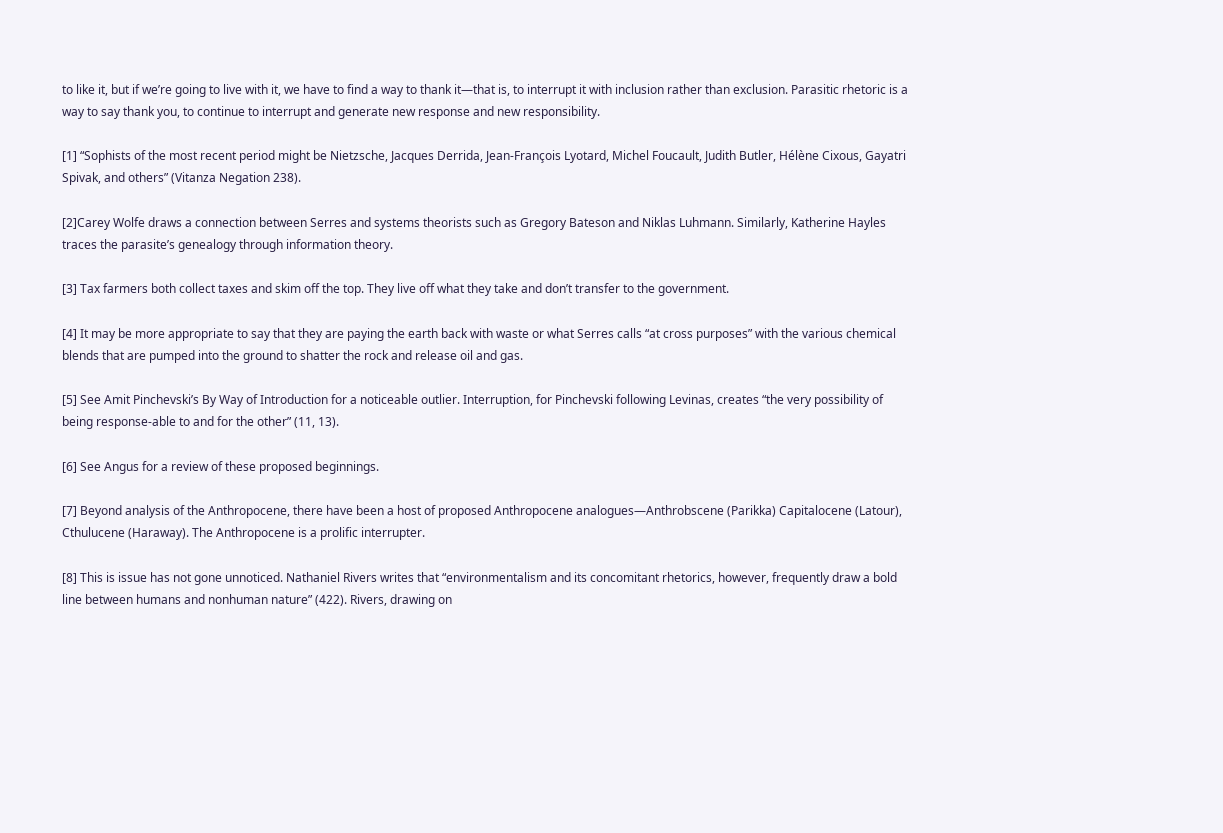to like it, but if we’re going to live with it, we have to find a way to thank it—that is, to interrupt it with inclusion rather than exclusion. Parasitic rhetoric is a way to say thank you, to continue to interrupt and generate new response and new responsibility.

[1] “Sophists of the most recent period might be Nietzsche, Jacques Derrida, Jean-François Lyotard, Michel Foucault, Judith Butler, Hélène Cixous, Gayatri Spivak, and others” (Vitanza Negation 238).

[2]Carey Wolfe draws a connection between Serres and systems theorists such as Gregory Bateson and Niklas Luhmann. Similarly, Katherine Hayles traces the parasite’s genealogy through information theory.

[3] Tax farmers both collect taxes and skim off the top. They live off what they take and don’t transfer to the government.

[4] It may be more appropriate to say that they are paying the earth back with waste or what Serres calls “at cross purposes” with the various chemical blends that are pumped into the ground to shatter the rock and release oil and gas.

[5] See Amit Pinchevski’s By Way of Introduction for a noticeable outlier. Interruption, for Pinchevski following Levinas, creates “the very possibility of being response-able to and for the other” (11, 13).

[6] See Angus for a review of these proposed beginnings.

[7] Beyond analysis of the Anthropocene, there have been a host of proposed Anthropocene analogues—Anthrobscene (Parikka) Capitalocene (Latour), Cthulucene (Haraway). The Anthropocene is a prolific interrupter.

[8] This is issue has not gone unnoticed. Nathaniel Rivers writes that “environmentalism and its concomitant rhetorics, however, frequently draw a bold line between humans and nonhuman nature” (422). Rivers, drawing on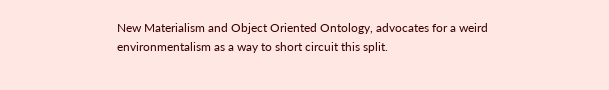New Materialism and Object Oriented Ontology, advocates for a weird environmentalism as a way to short circuit this split.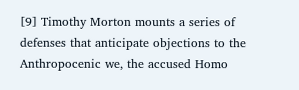[9] Timothy Morton mounts a series of defenses that anticipate objections to the Anthropocenic we, the accused Homo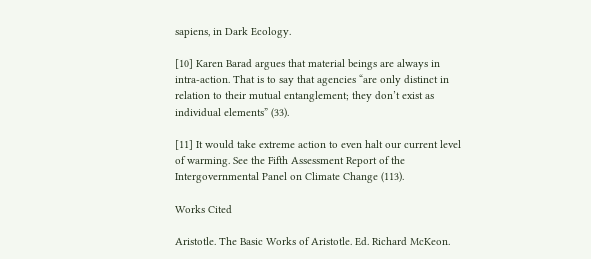sapiens, in Dark Ecology.

[10] Karen Barad argues that material beings are always in intra-action. That is to say that agencies “are only distinct in relation to their mutual entanglement; they don’t exist as individual elements” (33).

[11] It would take extreme action to even halt our current level of warming. See the Fifth Assessment Report of the Intergovernmental Panel on Climate Change (113).

Works Cited

Aristotle. The Basic Works of Aristotle. Ed. Richard McKeon.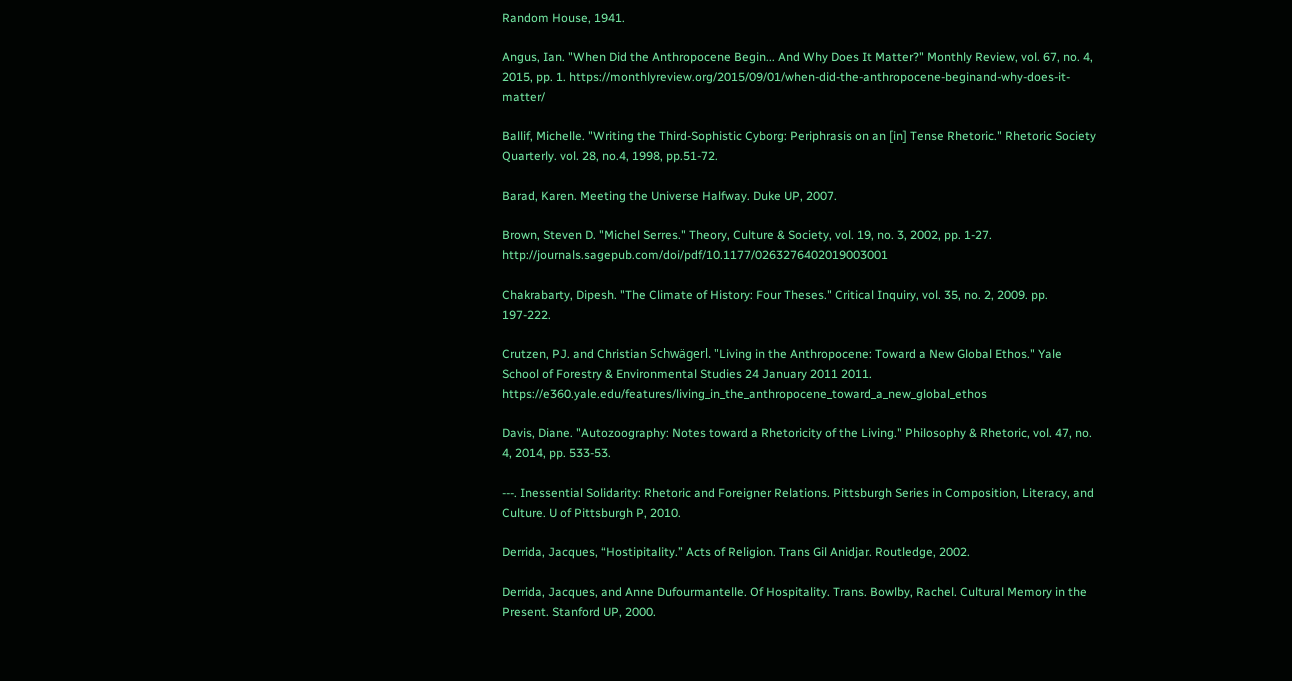Random House, 1941.

Angus, Ian. "When Did the Anthropocene Begin... And Why Does It Matter?" Monthly Review, vol. 67, no. 4, 2015, pp. 1. https://monthlyreview.org/2015/09/01/when-did-the-anthropocene-beginand-why-does-it-matter/

Ballif, Michelle. "Writing the Third‐Sophistic Cyborg: Periphrasis on an [in] Tense Rhetoric." Rhetoric Society Quarterly. vol. 28, no.4, 1998, pp.51-72.

Barad, Karen. Meeting the Universe Halfway. Duke UP, 2007.

Brown, Steven D. "Michel Serres." Theory, Culture & Society, vol. 19, no. 3, 2002, pp. 1-27. http://journals.sagepub.com/doi/pdf/10.1177/0263276402019003001

Chakrabarty, Dipesh. "The Climate of History: Four Theses." Critical Inquiry, vol. 35, no. 2, 2009. pp. 197-222.

Crutzen, PJ. and Christian Schwägerl. "Living in the Anthropocene: Toward a New Global Ethos." Yale School of Forestry & Environmental Studies 24 January 2011 2011. https://e360.yale.edu/features/living_in_the_anthropocene_toward_a_new_global_ethos

Davis, Diane. "Autozoography: Notes toward a Rhetoricity of the Living." Philosophy & Rhetoric, vol. 47, no. 4, 2014, pp. 533-53.

---. Inessential Solidarity: Rhetoric and Foreigner Relations. Pittsburgh Series in Composition, Literacy, and Culture. U of Pittsburgh P, 2010.

Derrida, Jacques, “Hostipitality.” Acts of Religion. Trans Gil Anidjar. Routledge, 2002.

Derrida, Jacques, and Anne Dufourmantelle. Of Hospitality. Trans. Bowlby, Rachel. Cultural Memory in the Present. Stanford UP, 2000.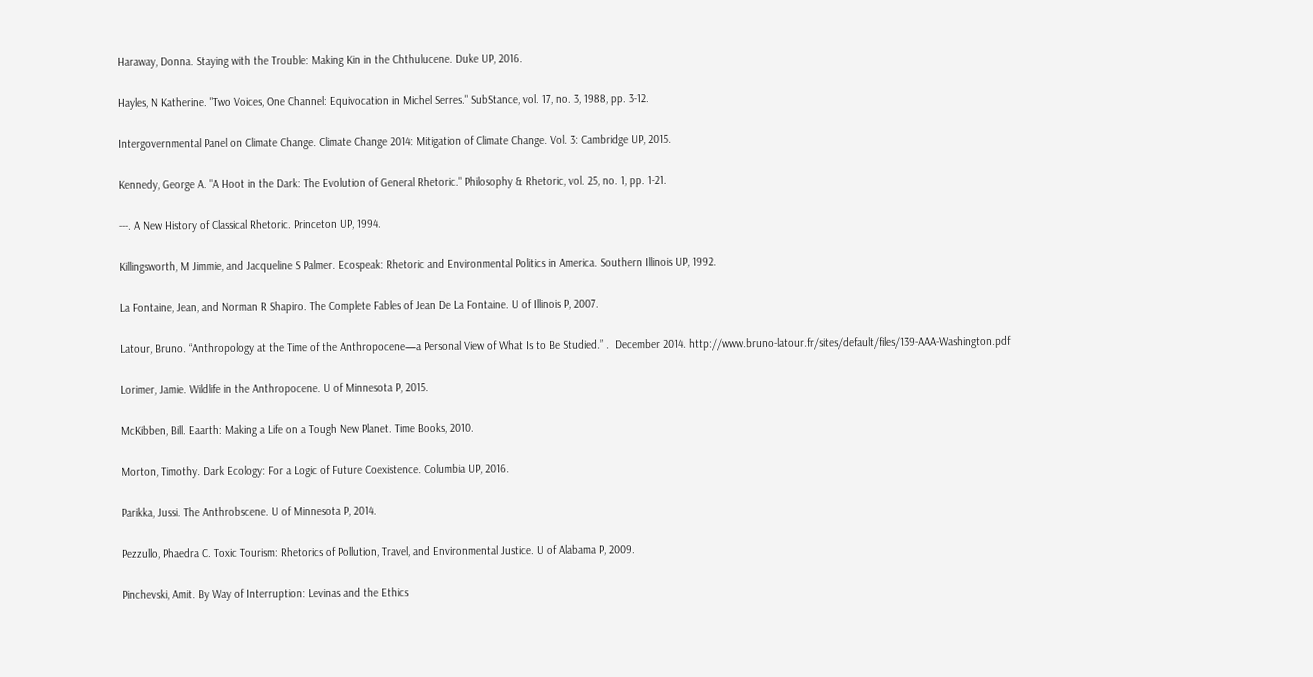Haraway, Donna. Staying with the Trouble: Making Kin in the Chthulucene. Duke UP, 2016.

Hayles, N Katherine. "Two Voices, One Channel: Equivocation in Michel Serres." SubStance, vol. 17, no. 3, 1988, pp. 3-12.

Intergovernmental Panel on Climate Change. Climate Change 2014: Mitigation of Climate Change. Vol. 3: Cambridge UP, 2015.

Kennedy, George A. "A Hoot in the Dark: The Evolution of General Rhetoric." Philosophy & Rhetoric, vol. 25, no. 1, pp. 1-21.

---. A New History of Classical Rhetoric. Princeton UP, 1994.

Killingsworth, M Jimmie, and Jacqueline S Palmer. Ecospeak: Rhetoric and Environmental Politics in America. Southern Illinois UP, 1992.

La Fontaine, Jean, and Norman R Shapiro. The Complete Fables of Jean De La Fontaine. U of Illinois P, 2007.

Latour, Bruno. “Anthropology at the Time of the Anthropocene—a Personal View of What Is to Be Studied.” .  December 2014. http://www.bruno-latour.fr/sites/default/files/139-AAA-Washington.pdf

Lorimer, Jamie. Wildlife in the Anthropocene. U of Minnesota P, 2015.

McKibben, Bill. Eaarth: Making a Life on a Tough New Planet. Time Books, 2010.

Morton, Timothy. Dark Ecology: For a Logic of Future Coexistence. Columbia UP, 2016.

Parikka, Jussi. The Anthrobscene. U of Minnesota P, 2014.

Pezzullo, Phaedra C. Toxic Tourism: Rhetorics of Pollution, Travel, and Environmental Justice. U of Alabama P, 2009.

Pinchevski, Amit. By Way of Interruption: Levinas and the Ethics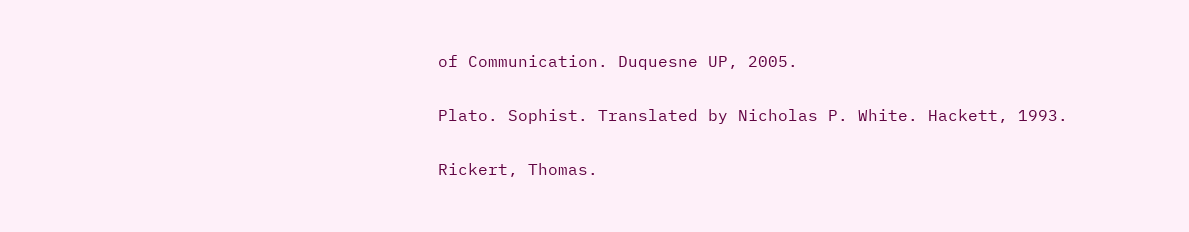of Communication. Duquesne UP, 2005.

Plato. Sophist. Translated by Nicholas P. White. Hackett, 1993.

Rickert, Thomas.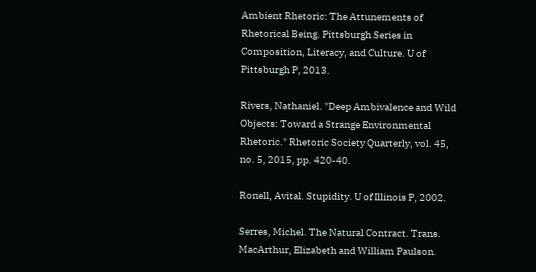Ambient Rhetoric: The Attunements of Rhetorical Being. Pittsburgh Series in Composition, Literacy, and Culture. U of Pittsburgh P, 2013.

Rivers, Nathaniel. "Deep Ambivalence and Wild Objects: Toward a Strange Environmental Rhetoric." Rhetoric Society Quarterly, vol. 45, no. 5, 2015, pp. 420-40.

Ronell, Avital. Stupidity. U of Illinois P, 2002.

Serres, Michel. The Natural Contract. Trans. MacArthur, Elizabeth and William Paulson.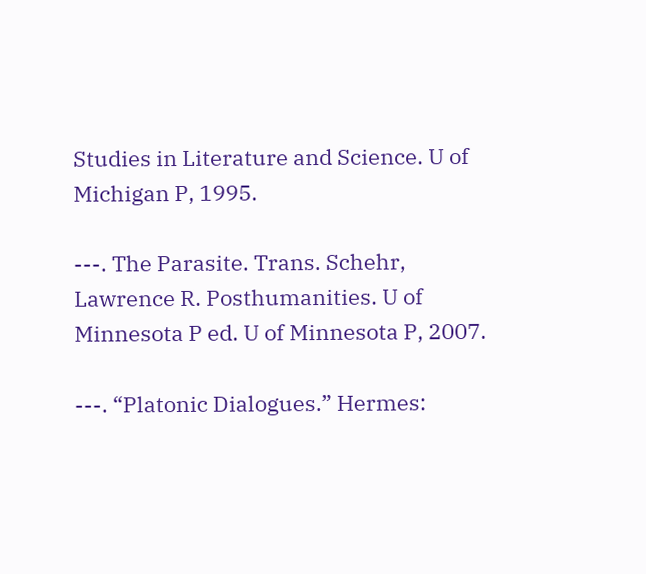Studies in Literature and Science. U of Michigan P, 1995.

---. The Parasite. Trans. Schehr, Lawrence R. Posthumanities. U of Minnesota P ed. U of Minnesota P, 2007.

---. “Platonic Dialogues.” Hermes: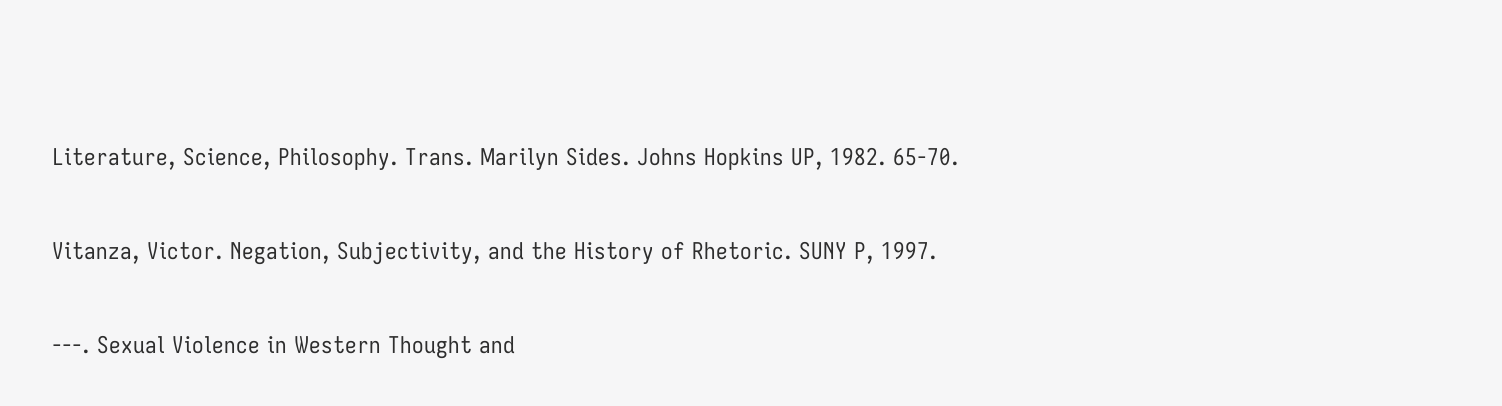Literature, Science, Philosophy. Trans. Marilyn Sides. Johns Hopkins UP, 1982. 65-70.

Vitanza, Victor. Negation, Subjectivity, and the History of Rhetoric. SUNY P, 1997.

---. Sexual Violence in Western Thought and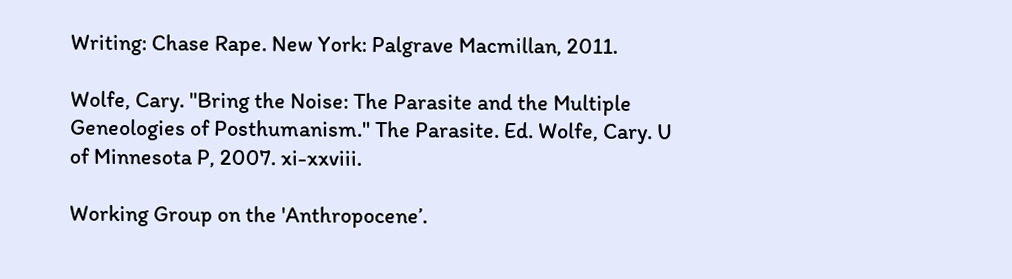Writing: Chase Rape. New York: Palgrave Macmillan, 2011.

Wolfe, Cary. "Bring the Noise: The Parasite and the Multiple Geneologies of Posthumanism." The Parasite. Ed. Wolfe, Cary. U of Minnesota P, 2007. xi-xxviii.

Working Group on the 'Anthropocene’.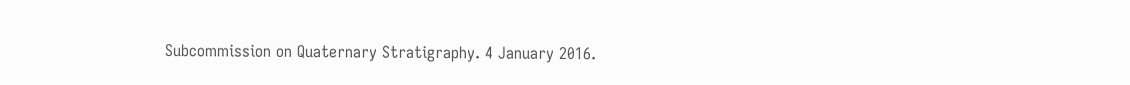Subcommission on Quaternary Stratigraphy. 4 January 2016.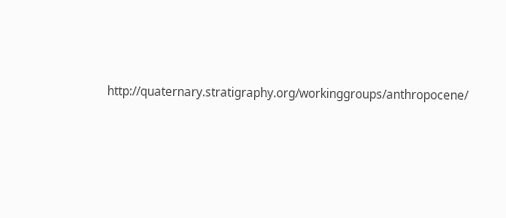http://quaternary.stratigraphy.org/workinggroups/anthropocene/